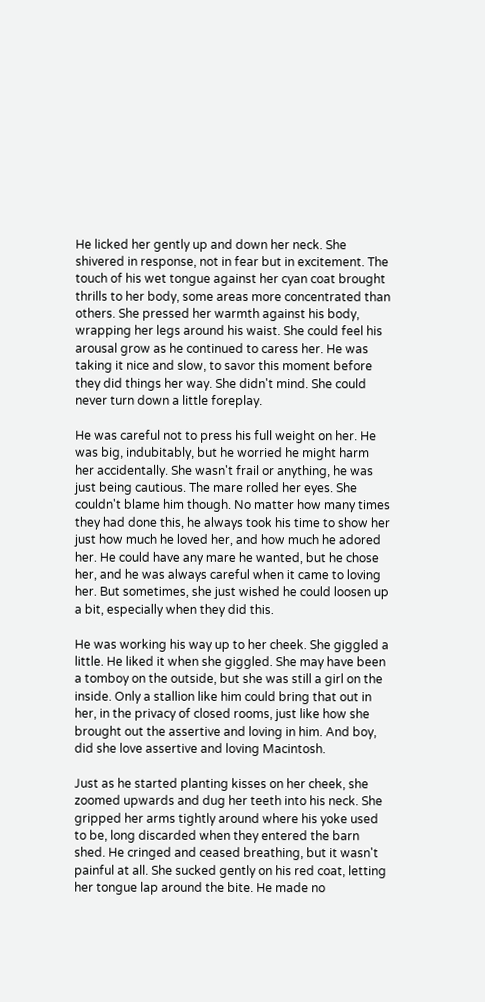He licked her gently up and down her neck. She shivered in response, not in fear but in excitement. The touch of his wet tongue against her cyan coat brought thrills to her body, some areas more concentrated than others. She pressed her warmth against his body, wrapping her legs around his waist. She could feel his arousal grow as he continued to caress her. He was taking it nice and slow, to savor this moment before they did things her way. She didn't mind. She could never turn down a little foreplay.

He was careful not to press his full weight on her. He was big, indubitably, but he worried he might harm her accidentally. She wasn't frail or anything, he was just being cautious. The mare rolled her eyes. She couldn't blame him though. No matter how many times they had done this, he always took his time to show her just how much he loved her, and how much he adored her. He could have any mare he wanted, but he chose her, and he was always careful when it came to loving her. But sometimes, she just wished he could loosen up a bit, especially when they did this.

He was working his way up to her cheek. She giggled a little. He liked it when she giggled. She may have been a tomboy on the outside, but she was still a girl on the inside. Only a stallion like him could bring that out in her, in the privacy of closed rooms, just like how she brought out the assertive and loving in him. And boy, did she love assertive and loving Macintosh.

Just as he started planting kisses on her cheek, she zoomed upwards and dug her teeth into his neck. She gripped her arms tightly around where his yoke used to be, long discarded when they entered the barn shed. He cringed and ceased breathing, but it wasn't painful at all. She sucked gently on his red coat, letting her tongue lap around the bite. He made no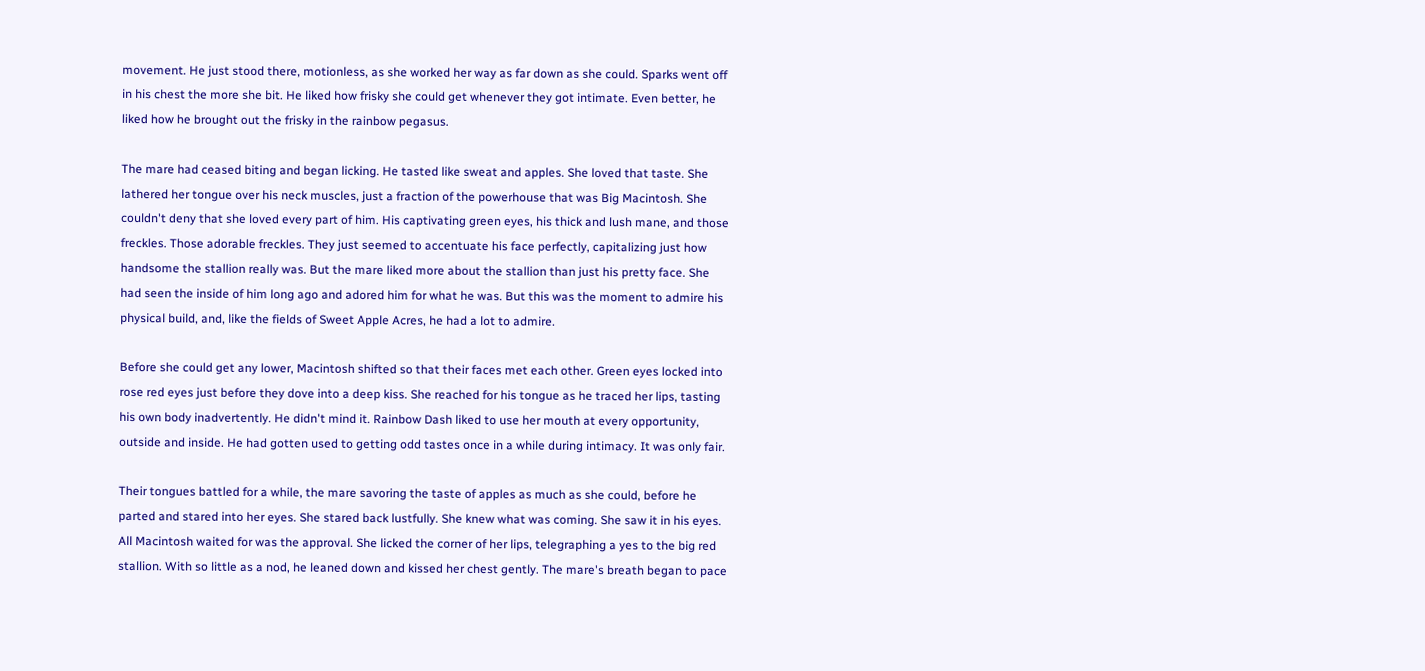movement. He just stood there, motionless, as she worked her way as far down as she could. Sparks went off in his chest the more she bit. He liked how frisky she could get whenever they got intimate. Even better, he liked how he brought out the frisky in the rainbow pegasus.

The mare had ceased biting and began licking. He tasted like sweat and apples. She loved that taste. She lathered her tongue over his neck muscles, just a fraction of the powerhouse that was Big Macintosh. She couldn't deny that she loved every part of him. His captivating green eyes, his thick and lush mane, and those freckles. Those adorable freckles. They just seemed to accentuate his face perfectly, capitalizing just how handsome the stallion really was. But the mare liked more about the stallion than just his pretty face. She had seen the inside of him long ago and adored him for what he was. But this was the moment to admire his physical build, and, like the fields of Sweet Apple Acres, he had a lot to admire.

Before she could get any lower, Macintosh shifted so that their faces met each other. Green eyes locked into rose red eyes just before they dove into a deep kiss. She reached for his tongue as he traced her lips, tasting his own body inadvertently. He didn't mind it. Rainbow Dash liked to use her mouth at every opportunity, outside and inside. He had gotten used to getting odd tastes once in a while during intimacy. It was only fair.

Their tongues battled for a while, the mare savoring the taste of apples as much as she could, before he parted and stared into her eyes. She stared back lustfully. She knew what was coming. She saw it in his eyes. All Macintosh waited for was the approval. She licked the corner of her lips, telegraphing a yes to the big red stallion. With so little as a nod, he leaned down and kissed her chest gently. The mare's breath began to pace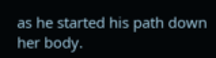as he started his path down her body.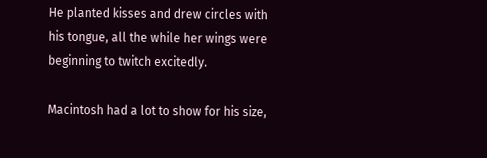He planted kisses and drew circles with his tongue, all the while her wings were beginning to twitch excitedly.

Macintosh had a lot to show for his size,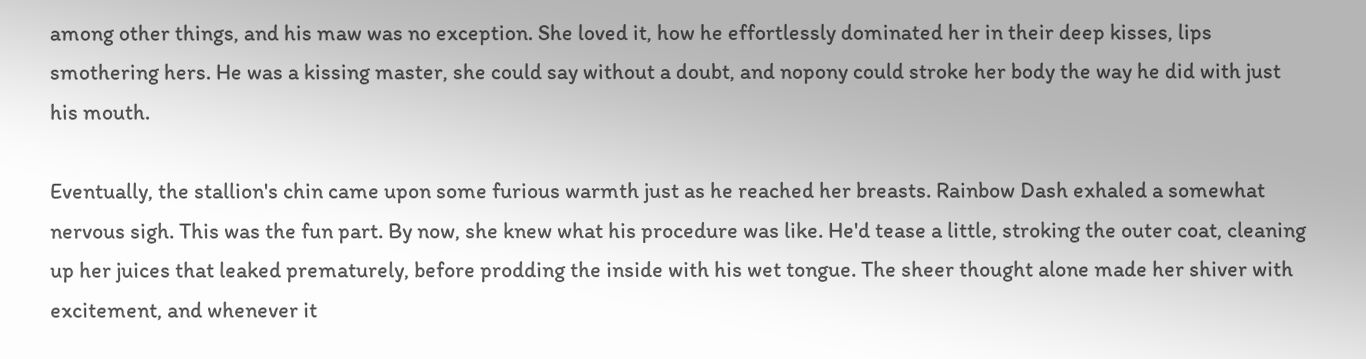among other things, and his maw was no exception. She loved it, how he effortlessly dominated her in their deep kisses, lips smothering hers. He was a kissing master, she could say without a doubt, and nopony could stroke her body the way he did with just his mouth.

Eventually, the stallion's chin came upon some furious warmth just as he reached her breasts. Rainbow Dash exhaled a somewhat nervous sigh. This was the fun part. By now, she knew what his procedure was like. He'd tease a little, stroking the outer coat, cleaning up her juices that leaked prematurely, before prodding the inside with his wet tongue. The sheer thought alone made her shiver with excitement, and whenever it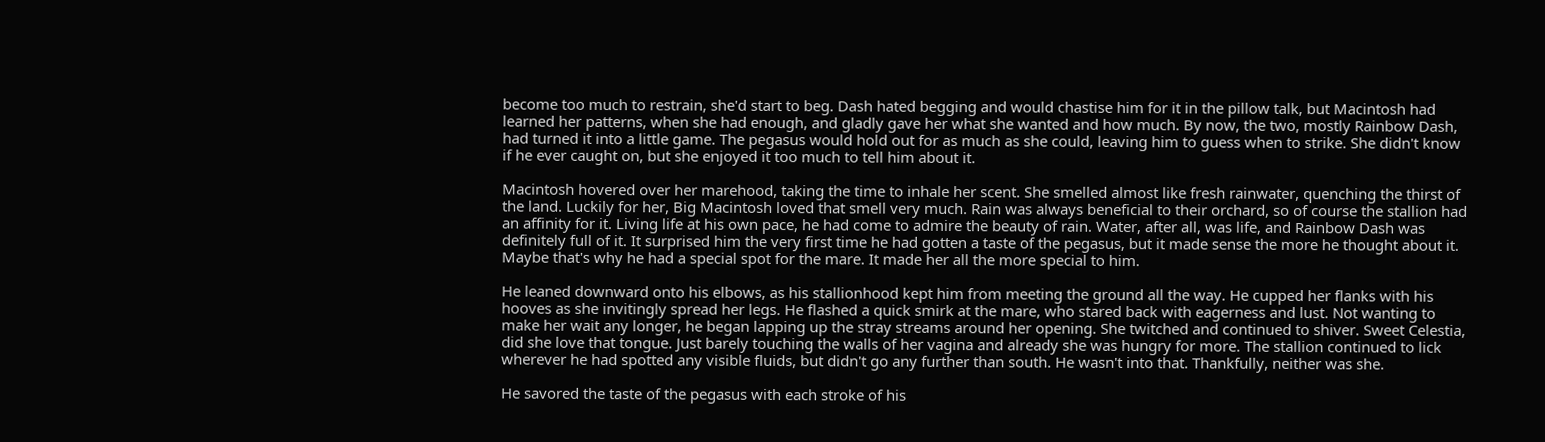become too much to restrain, she'd start to beg. Dash hated begging and would chastise him for it in the pillow talk, but Macintosh had learned her patterns, when she had enough, and gladly gave her what she wanted and how much. By now, the two, mostly Rainbow Dash, had turned it into a little game. The pegasus would hold out for as much as she could, leaving him to guess when to strike. She didn't know if he ever caught on, but she enjoyed it too much to tell him about it.

Macintosh hovered over her marehood, taking the time to inhale her scent. She smelled almost like fresh rainwater, quenching the thirst of the land. Luckily for her, Big Macintosh loved that smell very much. Rain was always beneficial to their orchard, so of course the stallion had an affinity for it. Living life at his own pace, he had come to admire the beauty of rain. Water, after all, was life, and Rainbow Dash was definitely full of it. It surprised him the very first time he had gotten a taste of the pegasus, but it made sense the more he thought about it. Maybe that's why he had a special spot for the mare. It made her all the more special to him.

He leaned downward onto his elbows, as his stallionhood kept him from meeting the ground all the way. He cupped her flanks with his hooves as she invitingly spread her legs. He flashed a quick smirk at the mare, who stared back with eagerness and lust. Not wanting to make her wait any longer, he began lapping up the stray streams around her opening. She twitched and continued to shiver. Sweet Celestia, did she love that tongue. Just barely touching the walls of her vagina and already she was hungry for more. The stallion continued to lick wherever he had spotted any visible fluids, but didn't go any further than south. He wasn't into that. Thankfully, neither was she.

He savored the taste of the pegasus with each stroke of his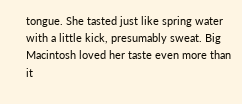tongue. She tasted just like spring water with a little kick, presumably sweat. Big Macintosh loved her taste even more than it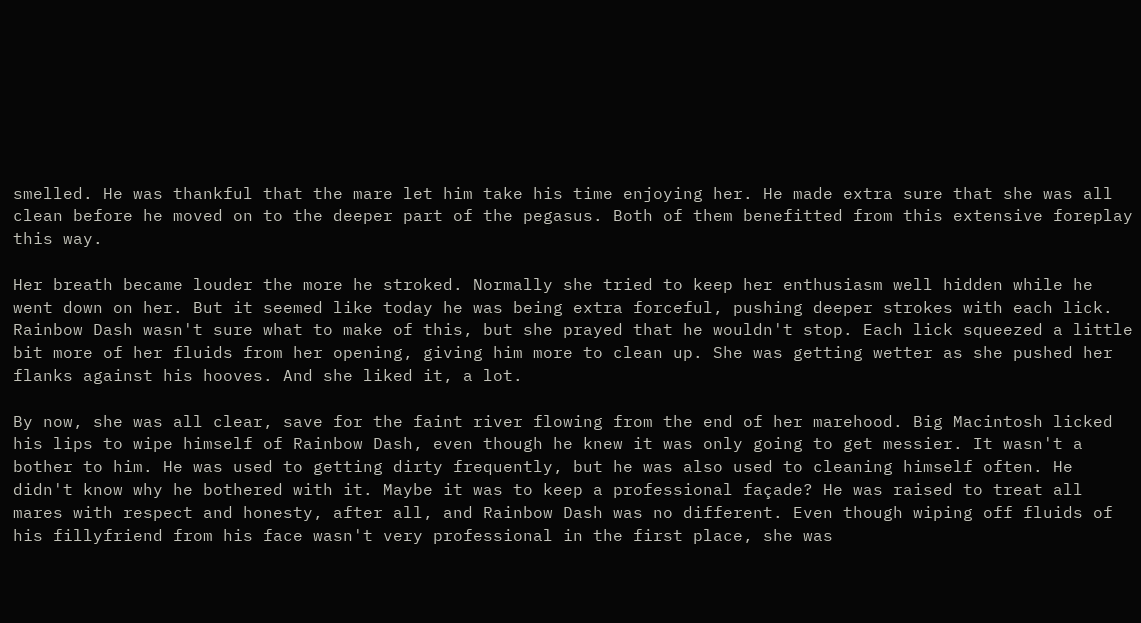smelled. He was thankful that the mare let him take his time enjoying her. He made extra sure that she was all clean before he moved on to the deeper part of the pegasus. Both of them benefitted from this extensive foreplay this way.

Her breath became louder the more he stroked. Normally she tried to keep her enthusiasm well hidden while he went down on her. But it seemed like today he was being extra forceful, pushing deeper strokes with each lick. Rainbow Dash wasn't sure what to make of this, but she prayed that he wouldn't stop. Each lick squeezed a little bit more of her fluids from her opening, giving him more to clean up. She was getting wetter as she pushed her flanks against his hooves. And she liked it, a lot.

By now, she was all clear, save for the faint river flowing from the end of her marehood. Big Macintosh licked his lips to wipe himself of Rainbow Dash, even though he knew it was only going to get messier. It wasn't a bother to him. He was used to getting dirty frequently, but he was also used to cleaning himself often. He didn't know why he bothered with it. Maybe it was to keep a professional façade? He was raised to treat all mares with respect and honesty, after all, and Rainbow Dash was no different. Even though wiping off fluids of his fillyfriend from his face wasn't very professional in the first place, she was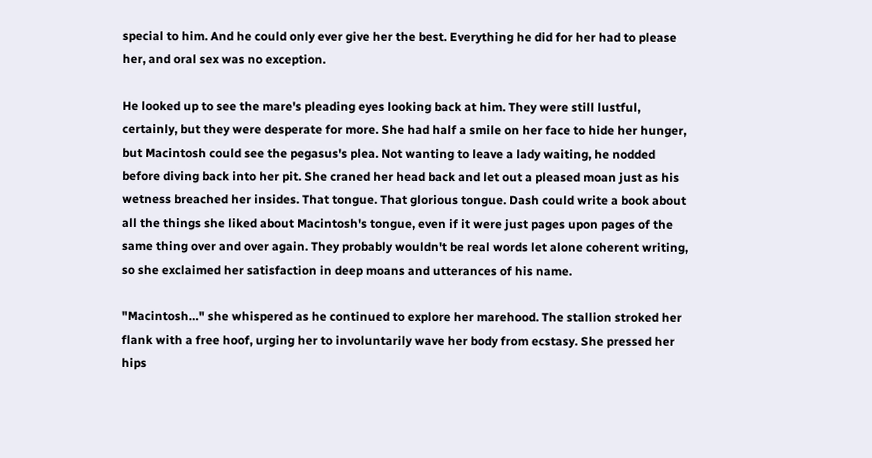special to him. And he could only ever give her the best. Everything he did for her had to please her, and oral sex was no exception.

He looked up to see the mare's pleading eyes looking back at him. They were still lustful, certainly, but they were desperate for more. She had half a smile on her face to hide her hunger, but Macintosh could see the pegasus's plea. Not wanting to leave a lady waiting, he nodded before diving back into her pit. She craned her head back and let out a pleased moan just as his wetness breached her insides. That tongue. That glorious tongue. Dash could write a book about all the things she liked about Macintosh's tongue, even if it were just pages upon pages of the same thing over and over again. They probably wouldn't be real words let alone coherent writing, so she exclaimed her satisfaction in deep moans and utterances of his name.

"Macintosh…" she whispered as he continued to explore her marehood. The stallion stroked her flank with a free hoof, urging her to involuntarily wave her body from ecstasy. She pressed her hips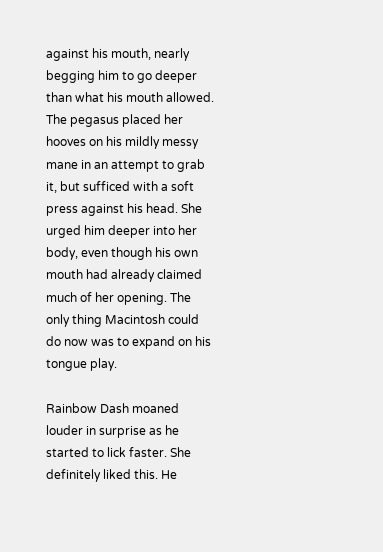against his mouth, nearly begging him to go deeper than what his mouth allowed. The pegasus placed her hooves on his mildly messy mane in an attempt to grab it, but sufficed with a soft press against his head. She urged him deeper into her body, even though his own mouth had already claimed much of her opening. The only thing Macintosh could do now was to expand on his tongue play.

Rainbow Dash moaned louder in surprise as he started to lick faster. She definitely liked this. He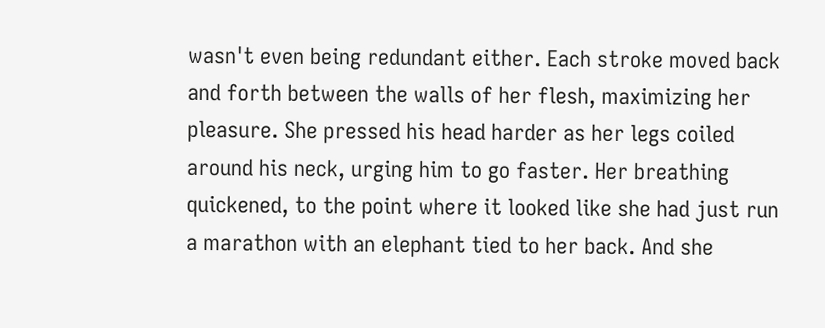wasn't even being redundant either. Each stroke moved back and forth between the walls of her flesh, maximizing her pleasure. She pressed his head harder as her legs coiled around his neck, urging him to go faster. Her breathing quickened, to the point where it looked like she had just run a marathon with an elephant tied to her back. And she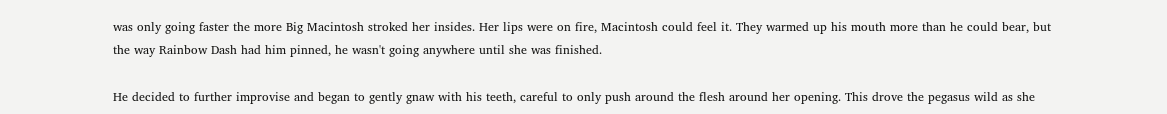was only going faster the more Big Macintosh stroked her insides. Her lips were on fire, Macintosh could feel it. They warmed up his mouth more than he could bear, but the way Rainbow Dash had him pinned, he wasn't going anywhere until she was finished.

He decided to further improvise and began to gently gnaw with his teeth, careful to only push around the flesh around her opening. This drove the pegasus wild as she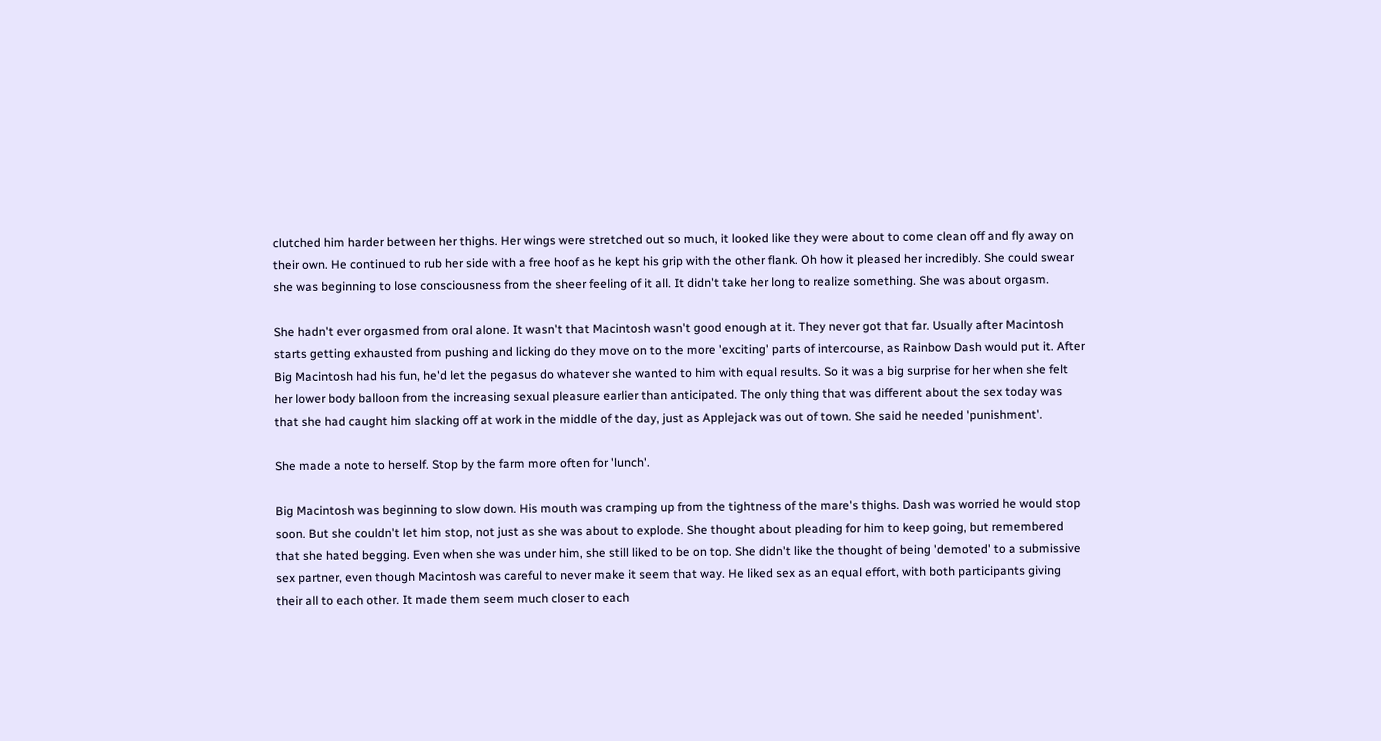clutched him harder between her thighs. Her wings were stretched out so much, it looked like they were about to come clean off and fly away on their own. He continued to rub her side with a free hoof as he kept his grip with the other flank. Oh how it pleased her incredibly. She could swear she was beginning to lose consciousness from the sheer feeling of it all. It didn't take her long to realize something. She was about orgasm.

She hadn't ever orgasmed from oral alone. It wasn't that Macintosh wasn't good enough at it. They never got that far. Usually after Macintosh starts getting exhausted from pushing and licking do they move on to the more 'exciting' parts of intercourse, as Rainbow Dash would put it. After Big Macintosh had his fun, he'd let the pegasus do whatever she wanted to him with equal results. So it was a big surprise for her when she felt her lower body balloon from the increasing sexual pleasure earlier than anticipated. The only thing that was different about the sex today was that she had caught him slacking off at work in the middle of the day, just as Applejack was out of town. She said he needed 'punishment'.

She made a note to herself. Stop by the farm more often for 'lunch'.

Big Macintosh was beginning to slow down. His mouth was cramping up from the tightness of the mare's thighs. Dash was worried he would stop soon. But she couldn't let him stop, not just as she was about to explode. She thought about pleading for him to keep going, but remembered that she hated begging. Even when she was under him, she still liked to be on top. She didn't like the thought of being 'demoted' to a submissive sex partner, even though Macintosh was careful to never make it seem that way. He liked sex as an equal effort, with both participants giving their all to each other. It made them seem much closer to each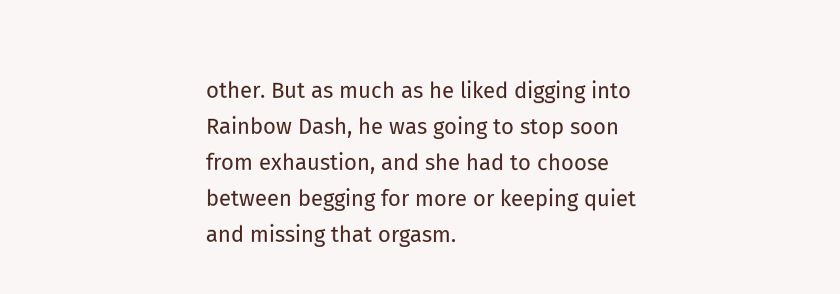other. But as much as he liked digging into Rainbow Dash, he was going to stop soon from exhaustion, and she had to choose between begging for more or keeping quiet and missing that orgasm.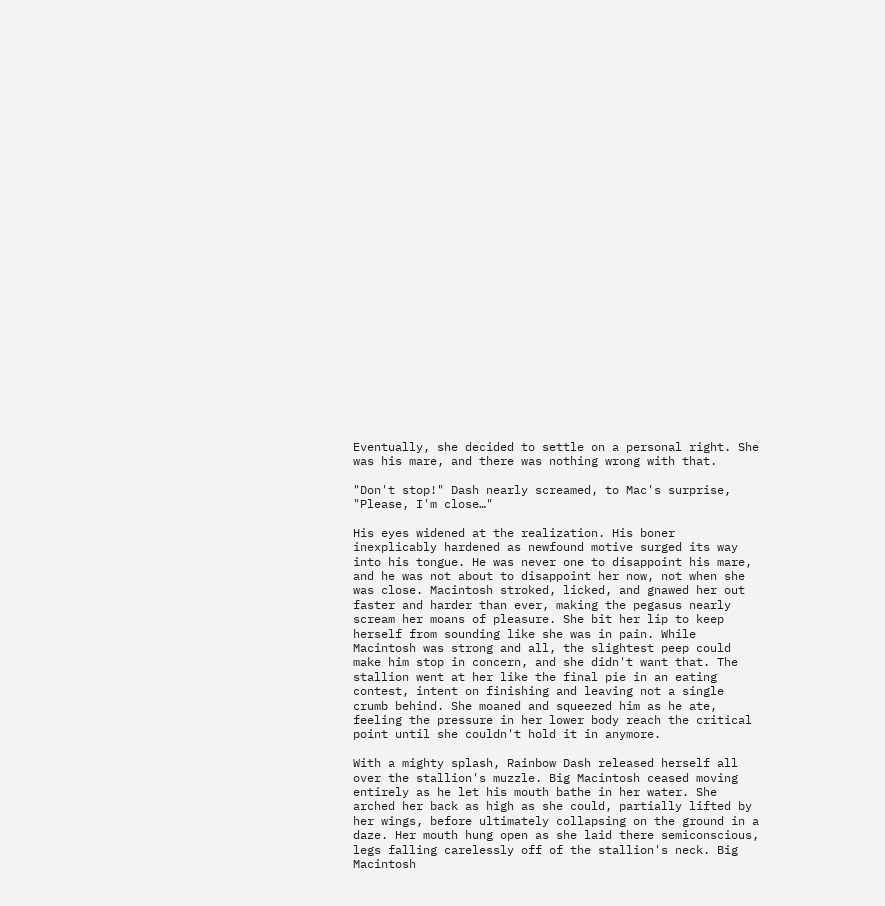Eventually, she decided to settle on a personal right. She was his mare, and there was nothing wrong with that.

"Don't stop!" Dash nearly screamed, to Mac's surprise, "Please, I'm close…"

His eyes widened at the realization. His boner inexplicably hardened as newfound motive surged its way into his tongue. He was never one to disappoint his mare, and he was not about to disappoint her now, not when she was close. Macintosh stroked, licked, and gnawed her out faster and harder than ever, making the pegasus nearly scream her moans of pleasure. She bit her lip to keep herself from sounding like she was in pain. While Macintosh was strong and all, the slightest peep could make him stop in concern, and she didn't want that. The stallion went at her like the final pie in an eating contest, intent on finishing and leaving not a single crumb behind. She moaned and squeezed him as he ate, feeling the pressure in her lower body reach the critical point until she couldn't hold it in anymore.

With a mighty splash, Rainbow Dash released herself all over the stallion's muzzle. Big Macintosh ceased moving entirely as he let his mouth bathe in her water. She arched her back as high as she could, partially lifted by her wings, before ultimately collapsing on the ground in a daze. Her mouth hung open as she laid there semiconscious, legs falling carelessly off of the stallion's neck. Big Macintosh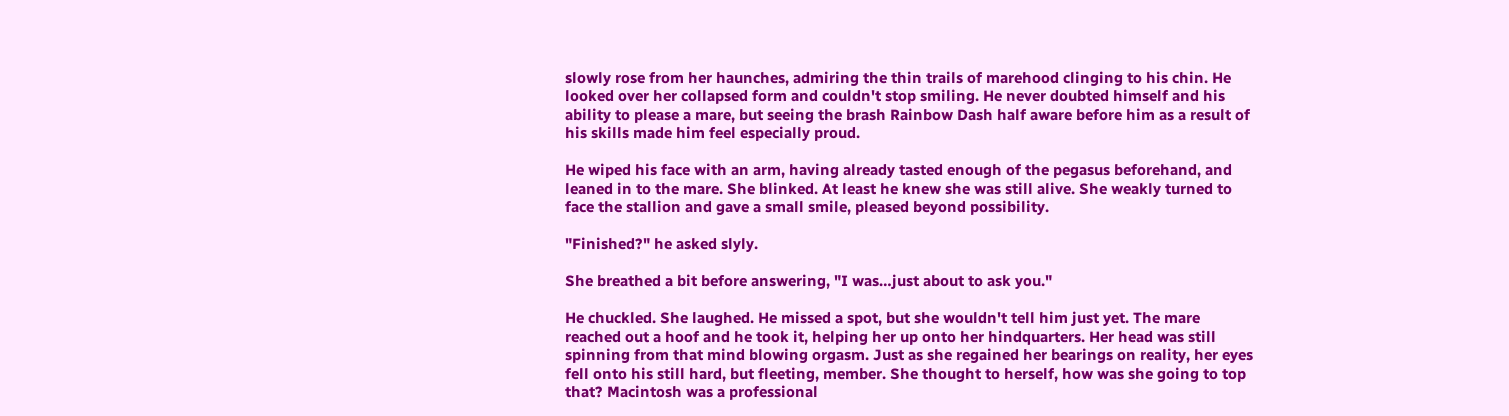slowly rose from her haunches, admiring the thin trails of marehood clinging to his chin. He looked over her collapsed form and couldn't stop smiling. He never doubted himself and his ability to please a mare, but seeing the brash Rainbow Dash half aware before him as a result of his skills made him feel especially proud.

He wiped his face with an arm, having already tasted enough of the pegasus beforehand, and leaned in to the mare. She blinked. At least he knew she was still alive. She weakly turned to face the stallion and gave a small smile, pleased beyond possibility.

"Finished?" he asked slyly.

She breathed a bit before answering, "I was…just about to ask you."

He chuckled. She laughed. He missed a spot, but she wouldn't tell him just yet. The mare reached out a hoof and he took it, helping her up onto her hindquarters. Her head was still spinning from that mind blowing orgasm. Just as she regained her bearings on reality, her eyes fell onto his still hard, but fleeting, member. She thought to herself, how was she going to top that? Macintosh was a professional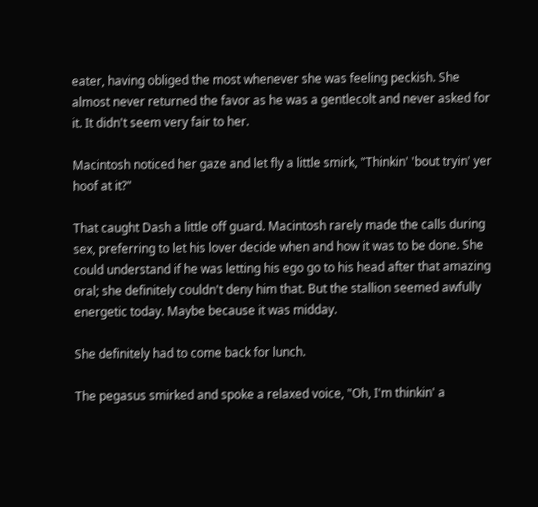eater, having obliged the most whenever she was feeling peckish. She almost never returned the favor as he was a gentlecolt and never asked for it. It didn't seem very fair to her.

Macintosh noticed her gaze and let fly a little smirk, "Thinkin' 'bout tryin' yer hoof at it?"

That caught Dash a little off guard. Macintosh rarely made the calls during sex, preferring to let his lover decide when and how it was to be done. She could understand if he was letting his ego go to his head after that amazing oral; she definitely couldn't deny him that. But the stallion seemed awfully energetic today. Maybe because it was midday.

She definitely had to come back for lunch.

The pegasus smirked and spoke a relaxed voice, "Oh, I'm thinkin' a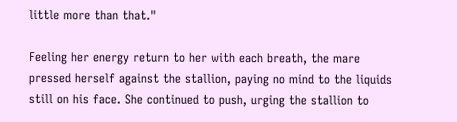little more than that."

Feeling her energy return to her with each breath, the mare pressed herself against the stallion, paying no mind to the liquids still on his face. She continued to push, urging the stallion to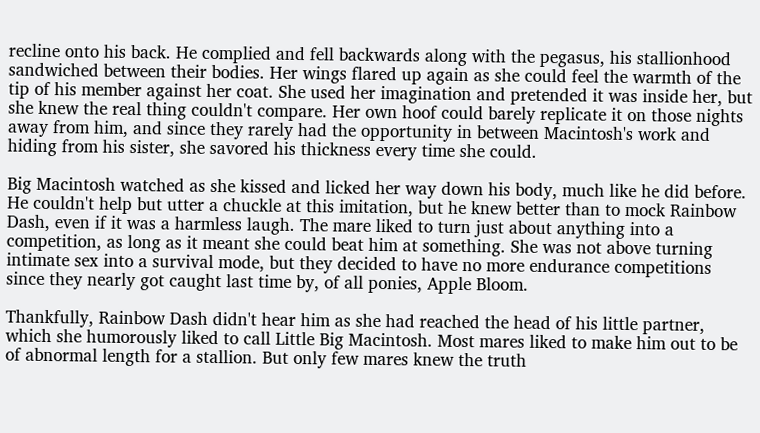recline onto his back. He complied and fell backwards along with the pegasus, his stallionhood sandwiched between their bodies. Her wings flared up again as she could feel the warmth of the tip of his member against her coat. She used her imagination and pretended it was inside her, but she knew the real thing couldn't compare. Her own hoof could barely replicate it on those nights away from him, and since they rarely had the opportunity in between Macintosh's work and hiding from his sister, she savored his thickness every time she could.

Big Macintosh watched as she kissed and licked her way down his body, much like he did before. He couldn't help but utter a chuckle at this imitation, but he knew better than to mock Rainbow Dash, even if it was a harmless laugh. The mare liked to turn just about anything into a competition, as long as it meant she could beat him at something. She was not above turning intimate sex into a survival mode, but they decided to have no more endurance competitions since they nearly got caught last time by, of all ponies, Apple Bloom.

Thankfully, Rainbow Dash didn't hear him as she had reached the head of his little partner, which she humorously liked to call Little Big Macintosh. Most mares liked to make him out to be of abnormal length for a stallion. But only few mares knew the truth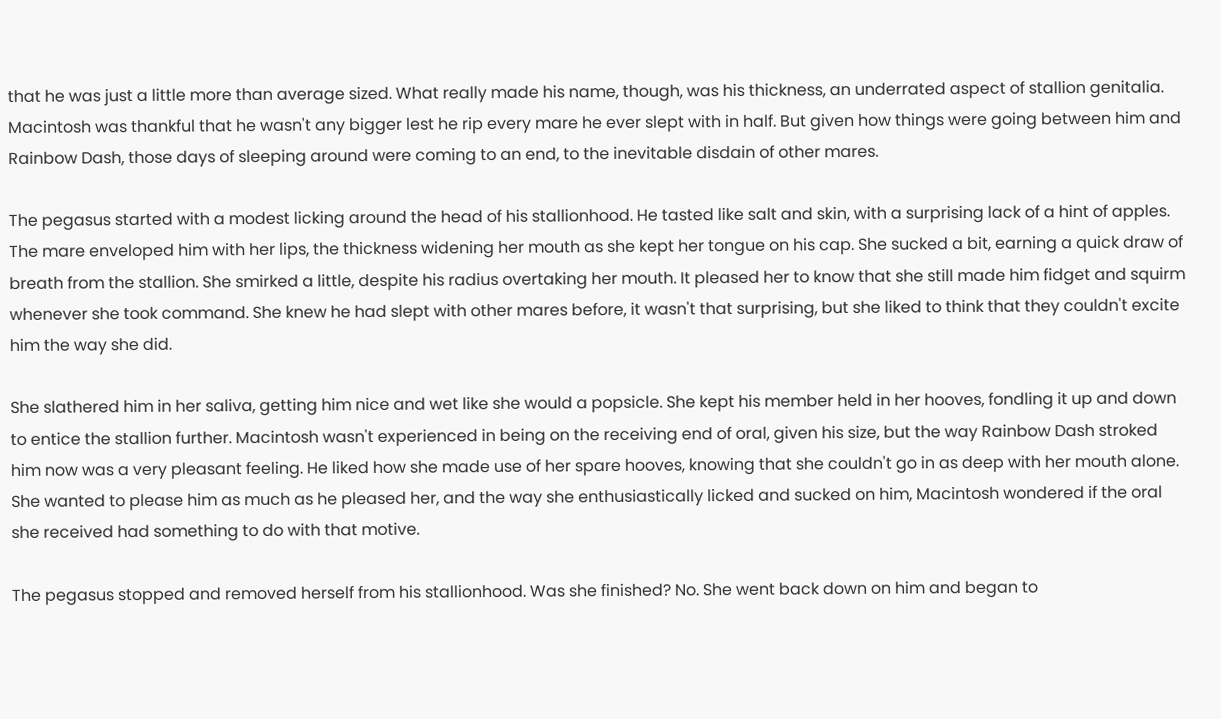that he was just a little more than average sized. What really made his name, though, was his thickness, an underrated aspect of stallion genitalia. Macintosh was thankful that he wasn't any bigger lest he rip every mare he ever slept with in half. But given how things were going between him and Rainbow Dash, those days of sleeping around were coming to an end, to the inevitable disdain of other mares.

The pegasus started with a modest licking around the head of his stallionhood. He tasted like salt and skin, with a surprising lack of a hint of apples. The mare enveloped him with her lips, the thickness widening her mouth as she kept her tongue on his cap. She sucked a bit, earning a quick draw of breath from the stallion. She smirked a little, despite his radius overtaking her mouth. It pleased her to know that she still made him fidget and squirm whenever she took command. She knew he had slept with other mares before, it wasn't that surprising, but she liked to think that they couldn't excite him the way she did.

She slathered him in her saliva, getting him nice and wet like she would a popsicle. She kept his member held in her hooves, fondling it up and down to entice the stallion further. Macintosh wasn't experienced in being on the receiving end of oral, given his size, but the way Rainbow Dash stroked him now was a very pleasant feeling. He liked how she made use of her spare hooves, knowing that she couldn't go in as deep with her mouth alone. She wanted to please him as much as he pleased her, and the way she enthusiastically licked and sucked on him, Macintosh wondered if the oral she received had something to do with that motive.

The pegasus stopped and removed herself from his stallionhood. Was she finished? No. She went back down on him and began to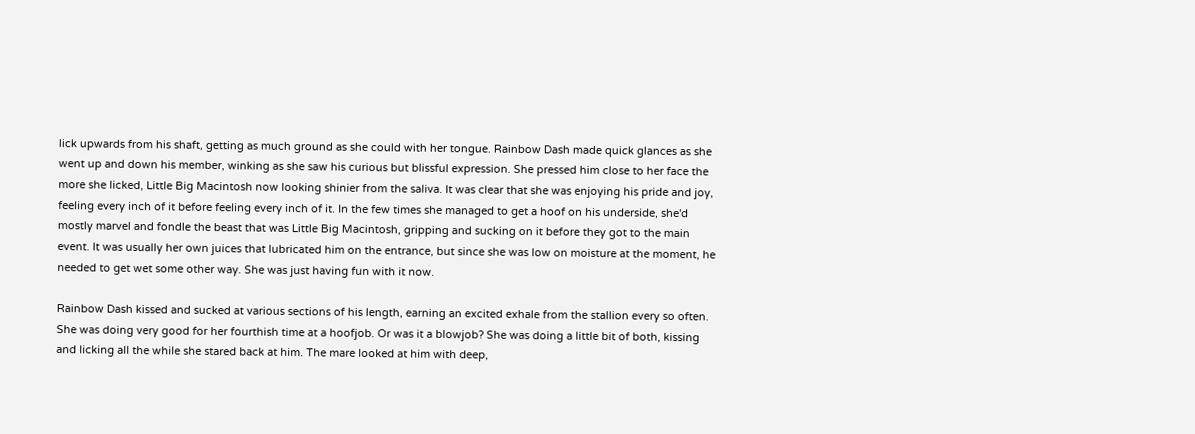lick upwards from his shaft, getting as much ground as she could with her tongue. Rainbow Dash made quick glances as she went up and down his member, winking as she saw his curious but blissful expression. She pressed him close to her face the more she licked, Little Big Macintosh now looking shinier from the saliva. It was clear that she was enjoying his pride and joy, feeling every inch of it before feeling every inch of it. In the few times she managed to get a hoof on his underside, she'd mostly marvel and fondle the beast that was Little Big Macintosh, gripping and sucking on it before they got to the main event. It was usually her own juices that lubricated him on the entrance, but since she was low on moisture at the moment, he needed to get wet some other way. She was just having fun with it now.

Rainbow Dash kissed and sucked at various sections of his length, earning an excited exhale from the stallion every so often. She was doing very good for her fourthish time at a hoofjob. Or was it a blowjob? She was doing a little bit of both, kissing and licking all the while she stared back at him. The mare looked at him with deep,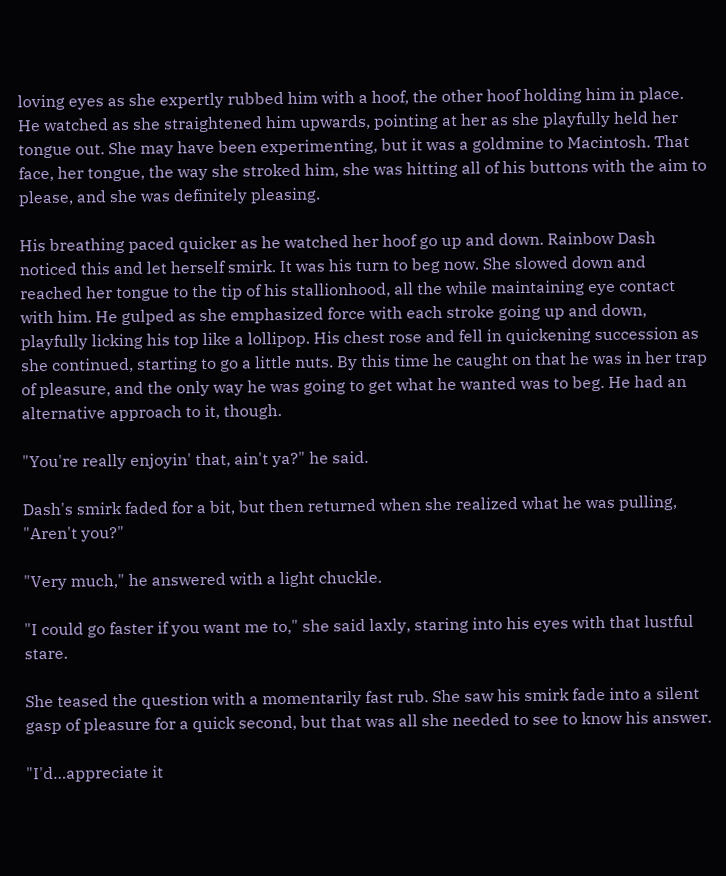loving eyes as she expertly rubbed him with a hoof, the other hoof holding him in place. He watched as she straightened him upwards, pointing at her as she playfully held her tongue out. She may have been experimenting, but it was a goldmine to Macintosh. That face, her tongue, the way she stroked him, she was hitting all of his buttons with the aim to please, and she was definitely pleasing.

His breathing paced quicker as he watched her hoof go up and down. Rainbow Dash noticed this and let herself smirk. It was his turn to beg now. She slowed down and reached her tongue to the tip of his stallionhood, all the while maintaining eye contact with him. He gulped as she emphasized force with each stroke going up and down, playfully licking his top like a lollipop. His chest rose and fell in quickening succession as she continued, starting to go a little nuts. By this time he caught on that he was in her trap of pleasure, and the only way he was going to get what he wanted was to beg. He had an alternative approach to it, though.

"You're really enjoyin' that, ain't ya?" he said.

Dash's smirk faded for a bit, but then returned when she realized what he was pulling, "Aren't you?"

"Very much," he answered with a light chuckle.

"I could go faster if you want me to," she said laxly, staring into his eyes with that lustful stare.

She teased the question with a momentarily fast rub. She saw his smirk fade into a silent gasp of pleasure for a quick second, but that was all she needed to see to know his answer.

"I'd…appreciate it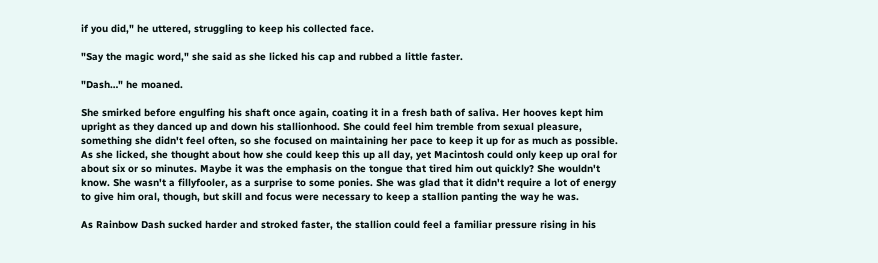if you did," he uttered, struggling to keep his collected face.

"Say the magic word," she said as she licked his cap and rubbed a little faster.

"Dash…" he moaned.

She smirked before engulfing his shaft once again, coating it in a fresh bath of saliva. Her hooves kept him upright as they danced up and down his stallionhood. She could feel him tremble from sexual pleasure, something she didn't feel often, so she focused on maintaining her pace to keep it up for as much as possible. As she licked, she thought about how she could keep this up all day, yet Macintosh could only keep up oral for about six or so minutes. Maybe it was the emphasis on the tongue that tired him out quickly? She wouldn't know. She wasn't a fillyfooler, as a surprise to some ponies. She was glad that it didn't require a lot of energy to give him oral, though, but skill and focus were necessary to keep a stallion panting the way he was.

As Rainbow Dash sucked harder and stroked faster, the stallion could feel a familiar pressure rising in his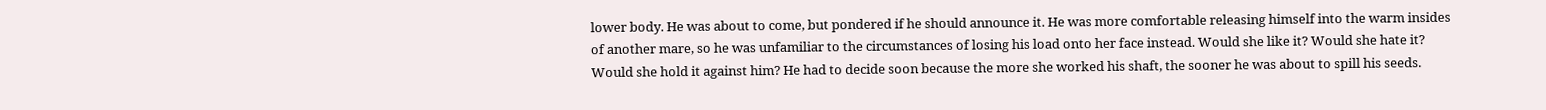lower body. He was about to come, but pondered if he should announce it. He was more comfortable releasing himself into the warm insides of another mare, so he was unfamiliar to the circumstances of losing his load onto her face instead. Would she like it? Would she hate it? Would she hold it against him? He had to decide soon because the more she worked his shaft, the sooner he was about to spill his seeds.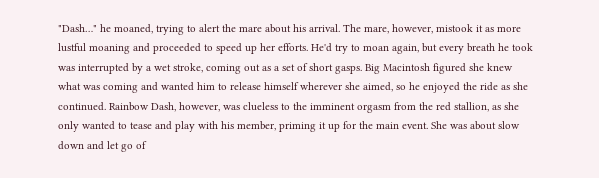"Dash…" he moaned, trying to alert the mare about his arrival. The mare, however, mistook it as more lustful moaning and proceeded to speed up her efforts. He'd try to moan again, but every breath he took was interrupted by a wet stroke, coming out as a set of short gasps. Big Macintosh figured she knew what was coming and wanted him to release himself wherever she aimed, so he enjoyed the ride as she continued. Rainbow Dash, however, was clueless to the imminent orgasm from the red stallion, as she only wanted to tease and play with his member, priming it up for the main event. She was about slow down and let go of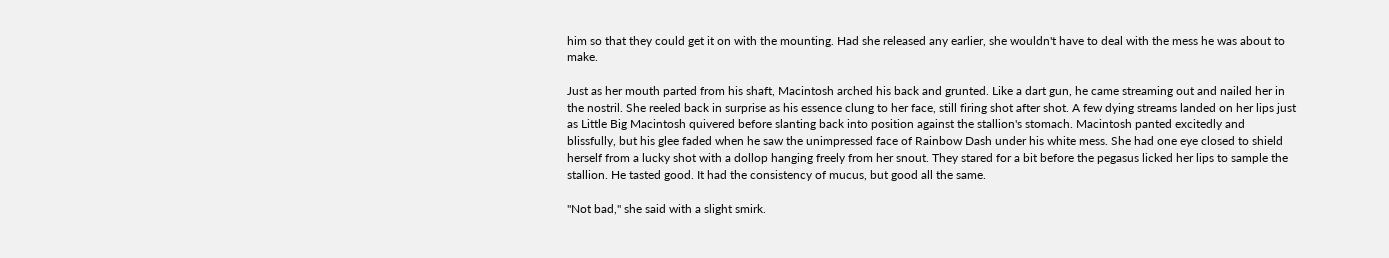him so that they could get it on with the mounting. Had she released any earlier, she wouldn't have to deal with the mess he was about to make.

Just as her mouth parted from his shaft, Macintosh arched his back and grunted. Like a dart gun, he came streaming out and nailed her in the nostril. She reeled back in surprise as his essence clung to her face, still firing shot after shot. A few dying streams landed on her lips just as Little Big Macintosh quivered before slanting back into position against the stallion's stomach. Macintosh panted excitedly and blissfully, but his glee faded when he saw the unimpressed face of Rainbow Dash under his white mess. She had one eye closed to shield herself from a lucky shot with a dollop hanging freely from her snout. They stared for a bit before the pegasus licked her lips to sample the stallion. He tasted good. It had the consistency of mucus, but good all the same.

"Not bad," she said with a slight smirk.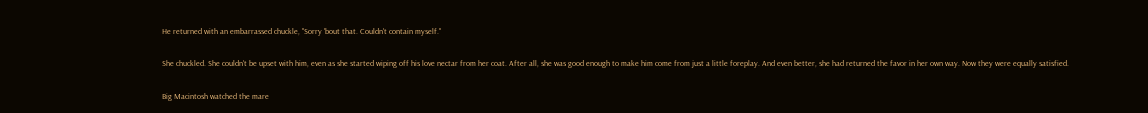He returned with an embarrassed chuckle, "Sorry 'bout that. Couldn't contain myself."

She chuckled. She couldn't be upset with him, even as she started wiping off his love nectar from her coat. After all, she was good enough to make him come from just a little foreplay. And even better, she had returned the favor in her own way. Now they were equally satisfied.

Big Macintosh watched the mare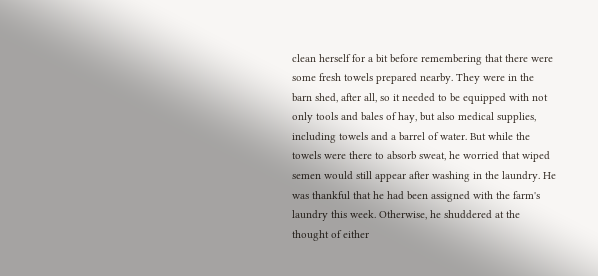clean herself for a bit before remembering that there were some fresh towels prepared nearby. They were in the barn shed, after all, so it needed to be equipped with not only tools and bales of hay, but also medical supplies, including towels and a barrel of water. But while the towels were there to absorb sweat, he worried that wiped semen would still appear after washing in the laundry. He was thankful that he had been assigned with the farm's laundry this week. Otherwise, he shuddered at the thought of either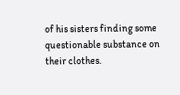of his sisters finding some questionable substance on their clothes.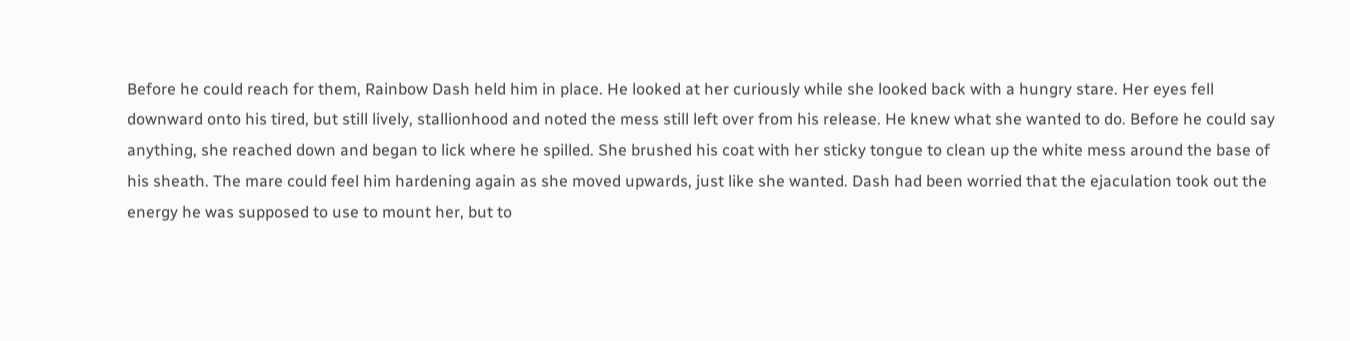Before he could reach for them, Rainbow Dash held him in place. He looked at her curiously while she looked back with a hungry stare. Her eyes fell downward onto his tired, but still lively, stallionhood and noted the mess still left over from his release. He knew what she wanted to do. Before he could say anything, she reached down and began to lick where he spilled. She brushed his coat with her sticky tongue to clean up the white mess around the base of his sheath. The mare could feel him hardening again as she moved upwards, just like she wanted. Dash had been worried that the ejaculation took out the energy he was supposed to use to mount her, but to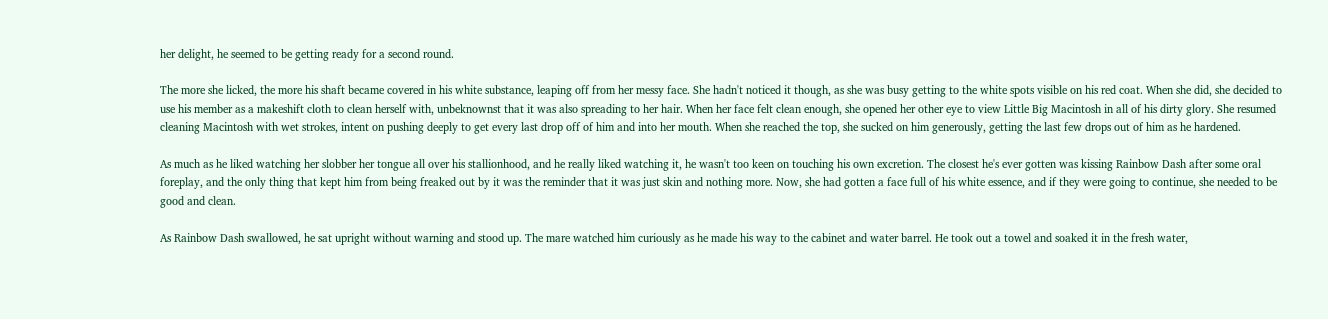her delight, he seemed to be getting ready for a second round.

The more she licked, the more his shaft became covered in his white substance, leaping off from her messy face. She hadn't noticed it though, as she was busy getting to the white spots visible on his red coat. When she did, she decided to use his member as a makeshift cloth to clean herself with, unbeknownst that it was also spreading to her hair. When her face felt clean enough, she opened her other eye to view Little Big Macintosh in all of his dirty glory. She resumed cleaning Macintosh with wet strokes, intent on pushing deeply to get every last drop off of him and into her mouth. When she reached the top, she sucked on him generously, getting the last few drops out of him as he hardened.

As much as he liked watching her slobber her tongue all over his stallionhood, and he really liked watching it, he wasn't too keen on touching his own excretion. The closest he's ever gotten was kissing Rainbow Dash after some oral foreplay, and the only thing that kept him from being freaked out by it was the reminder that it was just skin and nothing more. Now, she had gotten a face full of his white essence, and if they were going to continue, she needed to be good and clean.

As Rainbow Dash swallowed, he sat upright without warning and stood up. The mare watched him curiously as he made his way to the cabinet and water barrel. He took out a towel and soaked it in the fresh water,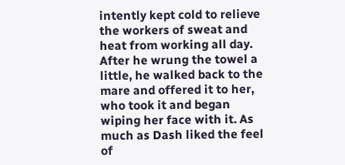intently kept cold to relieve the workers of sweat and heat from working all day. After he wrung the towel a little, he walked back to the mare and offered it to her, who took it and began wiping her face with it. As much as Dash liked the feel of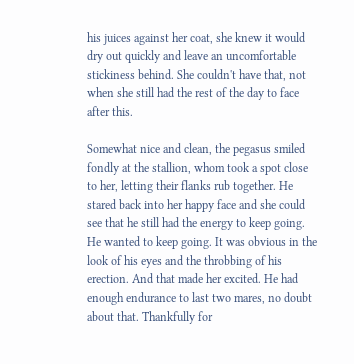his juices against her coat, she knew it would dry out quickly and leave an uncomfortable stickiness behind. She couldn't have that, not when she still had the rest of the day to face after this.

Somewhat nice and clean, the pegasus smiled fondly at the stallion, whom took a spot close to her, letting their flanks rub together. He stared back into her happy face and she could see that he still had the energy to keep going. He wanted to keep going. It was obvious in the look of his eyes and the throbbing of his erection. And that made her excited. He had enough endurance to last two mares, no doubt about that. Thankfully for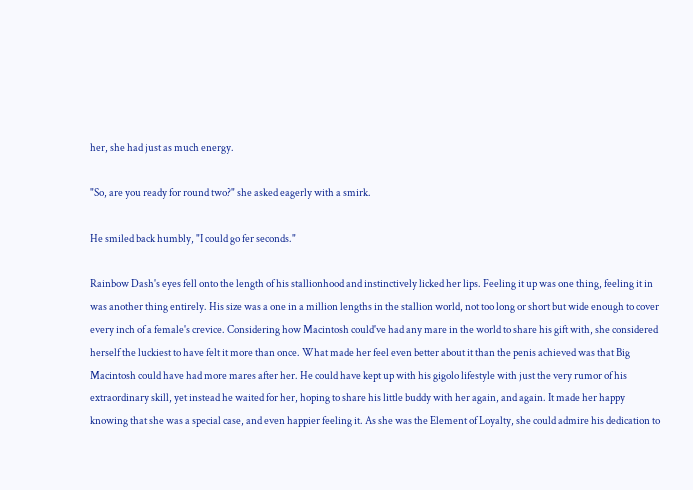her, she had just as much energy.

"So, are you ready for round two?" she asked eagerly with a smirk.

He smiled back humbly, "I could go fer seconds."

Rainbow Dash's eyes fell onto the length of his stallionhood and instinctively licked her lips. Feeling it up was one thing, feeling it in was another thing entirely. His size was a one in a million lengths in the stallion world, not too long or short but wide enough to cover every inch of a female's crevice. Considering how Macintosh could've had any mare in the world to share his gift with, she considered herself the luckiest to have felt it more than once. What made her feel even better about it than the penis achieved was that Big Macintosh could have had more mares after her. He could have kept up with his gigolo lifestyle with just the very rumor of his extraordinary skill, yet instead he waited for her, hoping to share his little buddy with her again, and again. It made her happy knowing that she was a special case, and even happier feeling it. As she was the Element of Loyalty, she could admire his dedication to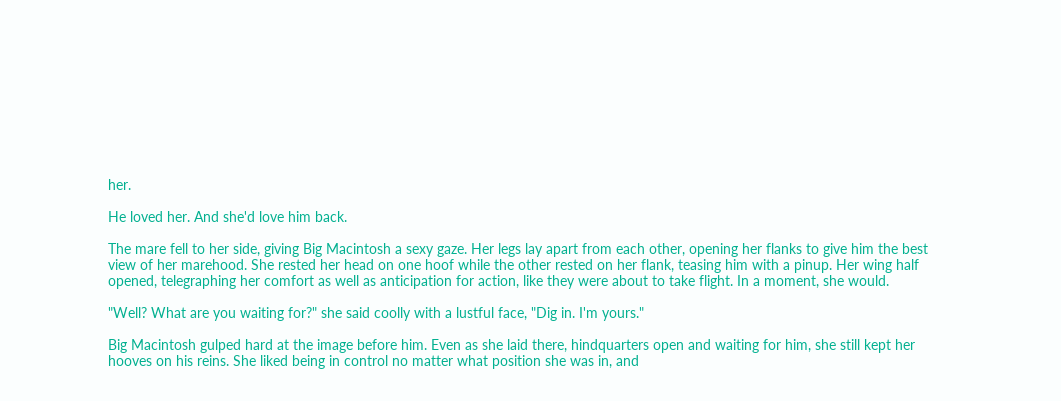her.

He loved her. And she'd love him back.

The mare fell to her side, giving Big Macintosh a sexy gaze. Her legs lay apart from each other, opening her flanks to give him the best view of her marehood. She rested her head on one hoof while the other rested on her flank, teasing him with a pinup. Her wing half opened, telegraphing her comfort as well as anticipation for action, like they were about to take flight. In a moment, she would.

"Well? What are you waiting for?" she said coolly with a lustful face, "Dig in. I'm yours."

Big Macintosh gulped hard at the image before him. Even as she laid there, hindquarters open and waiting for him, she still kept her hooves on his reins. She liked being in control no matter what position she was in, and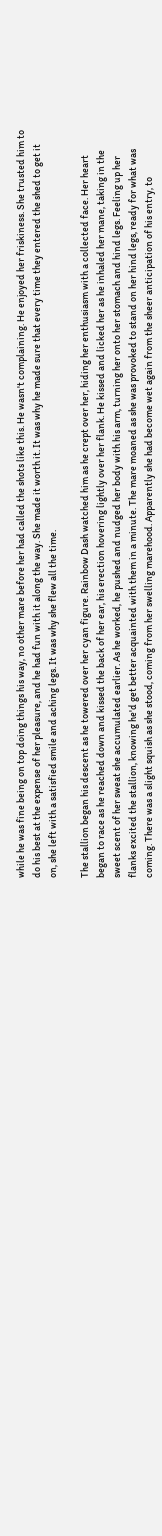while he was fine being on top doing things his way, no other mare before her had called the shots like this. He wasn't complaining. He enjoyed her friskiness. She trusted him to do his best at the expense of her pleasure, and he had fun with it along the way. She made it worth it. It was why he made sure that every time they entered the shed to get it on, she left with a satisfied smile and aching legs. It was why she flew all the time.

The stallion began his descent as he towered over her cyan figure. Rainbow Dash watched him as he crept over her, hiding her enthusiasm with a collected face. Her heart began to race as he reached down and kissed the back of her ear, his erection hovering lightly over her flank. He kissed and licked her as he inhaled her mane, taking in the sweet scent of her sweat she accumulated earlier. As he worked, he pushed and nudged her body with his arm, turning her onto her stomach and hind legs. Feeling up her flanks excited the stallion, knowing he'd get better acquainted with them in a minute. The mare moaned as she was provoked to stand on her hind legs, ready for what was coming. There was a slight squish as she stood, coming from her swelling marehood. Apparently she had become wet again from the sheer anticipation of his entry, to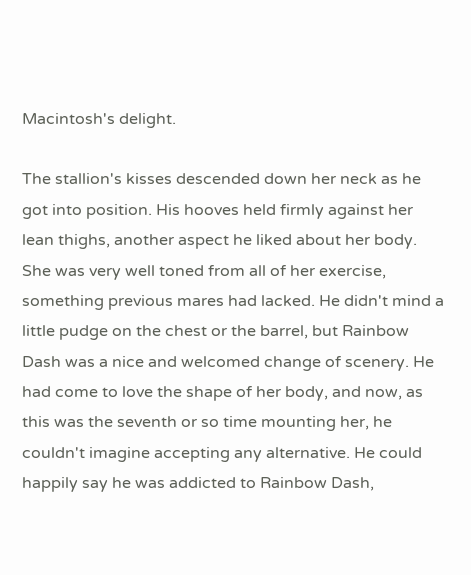Macintosh's delight.

The stallion's kisses descended down her neck as he got into position. His hooves held firmly against her lean thighs, another aspect he liked about her body. She was very well toned from all of her exercise, something previous mares had lacked. He didn't mind a little pudge on the chest or the barrel, but Rainbow Dash was a nice and welcomed change of scenery. He had come to love the shape of her body, and now, as this was the seventh or so time mounting her, he couldn't imagine accepting any alternative. He could happily say he was addicted to Rainbow Dash,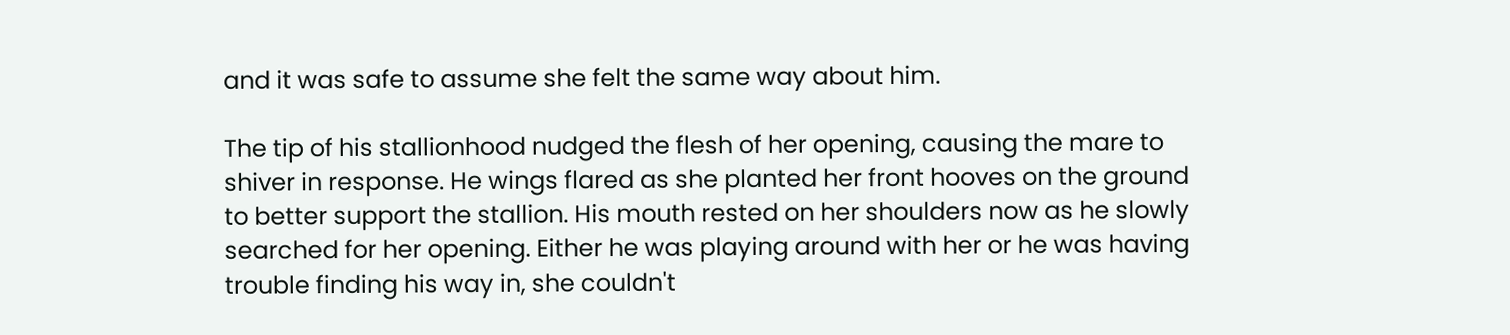and it was safe to assume she felt the same way about him.

The tip of his stallionhood nudged the flesh of her opening, causing the mare to shiver in response. He wings flared as she planted her front hooves on the ground to better support the stallion. His mouth rested on her shoulders now as he slowly searched for her opening. Either he was playing around with her or he was having trouble finding his way in, she couldn't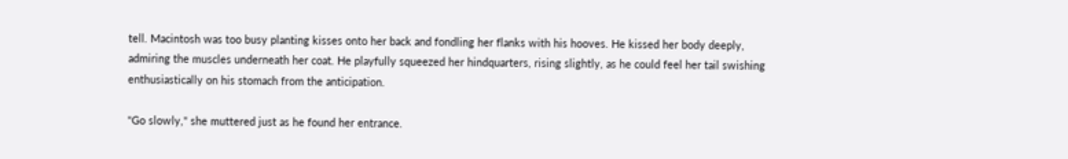tell. Macintosh was too busy planting kisses onto her back and fondling her flanks with his hooves. He kissed her body deeply, admiring the muscles underneath her coat. He playfully squeezed her hindquarters, rising slightly, as he could feel her tail swishing enthusiastically on his stomach from the anticipation.

"Go slowly," she muttered just as he found her entrance.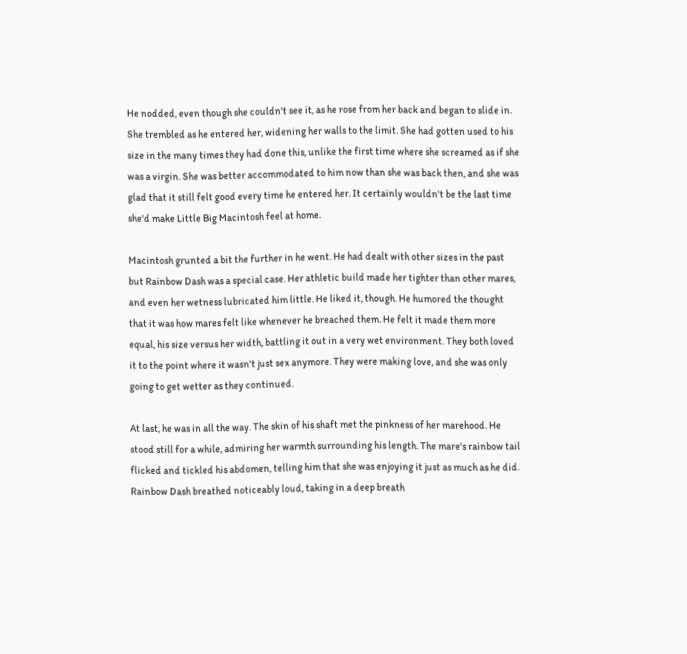He nodded, even though she couldn't see it, as he rose from her back and began to slide in. She trembled as he entered her, widening her walls to the limit. She had gotten used to his size in the many times they had done this, unlike the first time where she screamed as if she was a virgin. She was better accommodated to him now than she was back then, and she was glad that it still felt good every time he entered her. It certainly wouldn't be the last time she'd make Little Big Macintosh feel at home.

Macintosh grunted a bit the further in he went. He had dealt with other sizes in the past but Rainbow Dash was a special case. Her athletic build made her tighter than other mares, and even her wetness lubricated him little. He liked it, though. He humored the thought that it was how mares felt like whenever he breached them. He felt it made them more equal, his size versus her width, battling it out in a very wet environment. They both loved it to the point where it wasn't just sex anymore. They were making love, and she was only going to get wetter as they continued.

At last, he was in all the way. The skin of his shaft met the pinkness of her marehood. He stood still for a while, admiring her warmth surrounding his length. The mare's rainbow tail flicked and tickled his abdomen, telling him that she was enjoying it just as much as he did. Rainbow Dash breathed noticeably loud, taking in a deep breath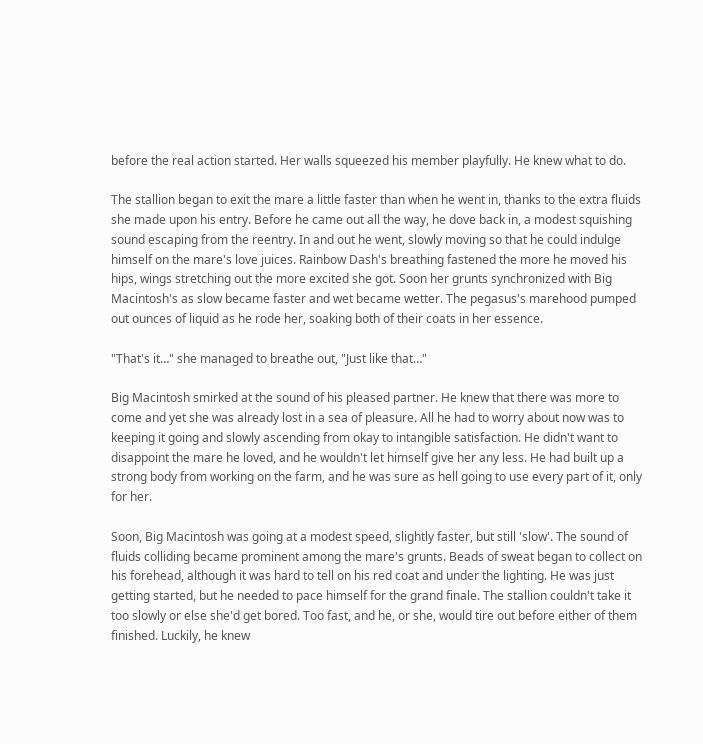before the real action started. Her walls squeezed his member playfully. He knew what to do.

The stallion began to exit the mare a little faster than when he went in, thanks to the extra fluids she made upon his entry. Before he came out all the way, he dove back in, a modest squishing sound escaping from the reentry. In and out he went, slowly moving so that he could indulge himself on the mare's love juices. Rainbow Dash's breathing fastened the more he moved his hips, wings stretching out the more excited she got. Soon her grunts synchronized with Big Macintosh's as slow became faster and wet became wetter. The pegasus's marehood pumped out ounces of liquid as he rode her, soaking both of their coats in her essence.

"That's it…" she managed to breathe out, "Just like that…"

Big Macintosh smirked at the sound of his pleased partner. He knew that there was more to come and yet she was already lost in a sea of pleasure. All he had to worry about now was to keeping it going and slowly ascending from okay to intangible satisfaction. He didn't want to disappoint the mare he loved, and he wouldn't let himself give her any less. He had built up a strong body from working on the farm, and he was sure as hell going to use every part of it, only for her.

Soon, Big Macintosh was going at a modest speed, slightly faster, but still 'slow'. The sound of fluids colliding became prominent among the mare's grunts. Beads of sweat began to collect on his forehead, although it was hard to tell on his red coat and under the lighting. He was just getting started, but he needed to pace himself for the grand finale. The stallion couldn't take it too slowly or else she'd get bored. Too fast, and he, or she, would tire out before either of them finished. Luckily, he knew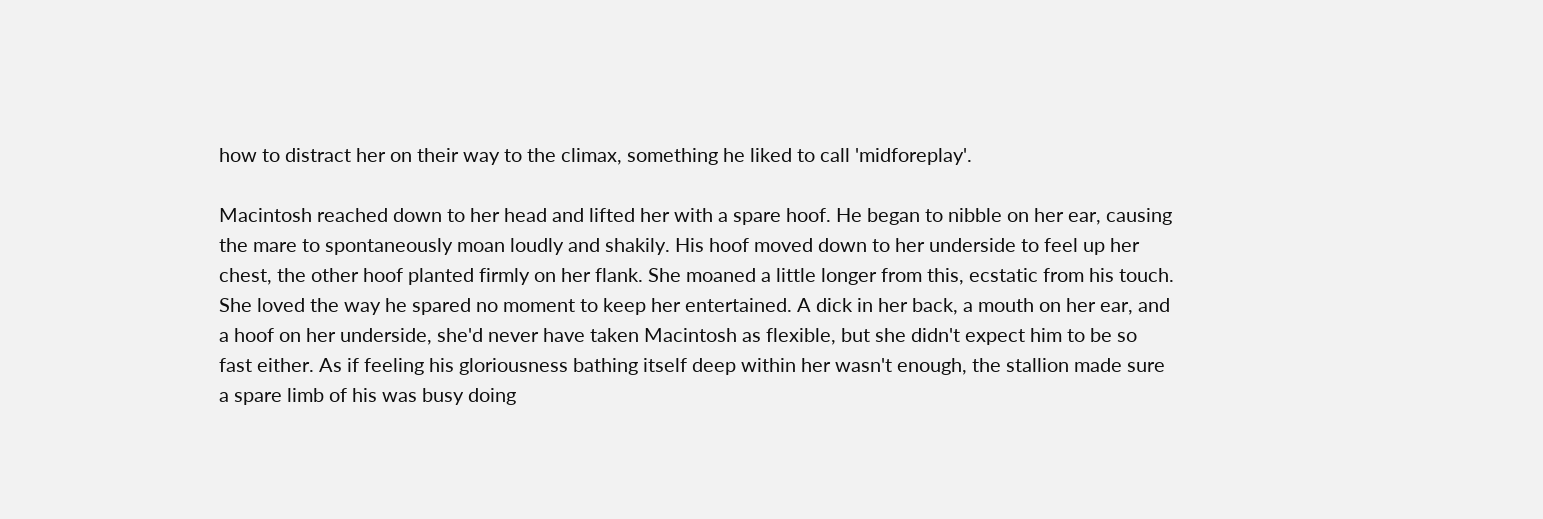how to distract her on their way to the climax, something he liked to call 'midforeplay'.

Macintosh reached down to her head and lifted her with a spare hoof. He began to nibble on her ear, causing the mare to spontaneously moan loudly and shakily. His hoof moved down to her underside to feel up her chest, the other hoof planted firmly on her flank. She moaned a little longer from this, ecstatic from his touch. She loved the way he spared no moment to keep her entertained. A dick in her back, a mouth on her ear, and a hoof on her underside, she'd never have taken Macintosh as flexible, but she didn't expect him to be so fast either. As if feeling his gloriousness bathing itself deep within her wasn't enough, the stallion made sure a spare limb of his was busy doing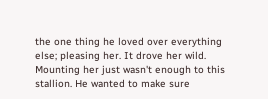the one thing he loved over everything else; pleasing her. It drove her wild. Mounting her just wasn't enough to this stallion. He wanted to make sure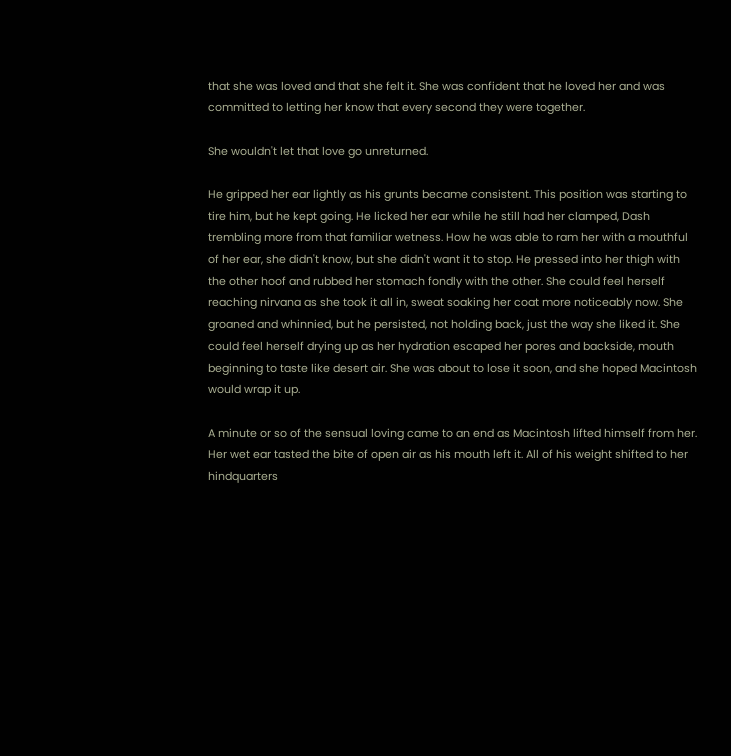that she was loved and that she felt it. She was confident that he loved her and was committed to letting her know that every second they were together.

She wouldn't let that love go unreturned.

He gripped her ear lightly as his grunts became consistent. This position was starting to tire him, but he kept going. He licked her ear while he still had her clamped, Dash trembling more from that familiar wetness. How he was able to ram her with a mouthful of her ear, she didn't know, but she didn't want it to stop. He pressed into her thigh with the other hoof and rubbed her stomach fondly with the other. She could feel herself reaching nirvana as she took it all in, sweat soaking her coat more noticeably now. She groaned and whinnied, but he persisted, not holding back, just the way she liked it. She could feel herself drying up as her hydration escaped her pores and backside, mouth beginning to taste like desert air. She was about to lose it soon, and she hoped Macintosh would wrap it up.

A minute or so of the sensual loving came to an end as Macintosh lifted himself from her. Her wet ear tasted the bite of open air as his mouth left it. All of his weight shifted to her hindquarters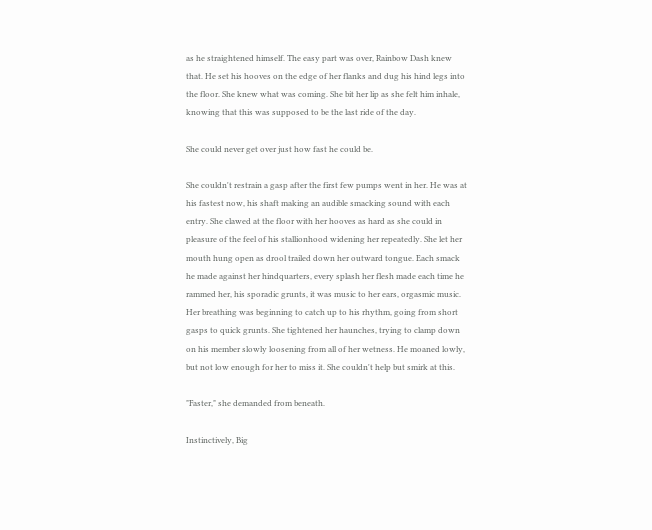as he straightened himself. The easy part was over, Rainbow Dash knew that. He set his hooves on the edge of her flanks and dug his hind legs into the floor. She knew what was coming. She bit her lip as she felt him inhale, knowing that this was supposed to be the last ride of the day.

She could never get over just how fast he could be.

She couldn't restrain a gasp after the first few pumps went in her. He was at his fastest now, his shaft making an audible smacking sound with each entry. She clawed at the floor with her hooves as hard as she could in pleasure of the feel of his stallionhood widening her repeatedly. She let her mouth hung open as drool trailed down her outward tongue. Each smack he made against her hindquarters, every splash her flesh made each time he rammed her, his sporadic grunts, it was music to her ears, orgasmic music. Her breathing was beginning to catch up to his rhythm, going from short gasps to quick grunts. She tightened her haunches, trying to clamp down on his member slowly loosening from all of her wetness. He moaned lowly, but not low enough for her to miss it. She couldn't help but smirk at this.

"Faster," she demanded from beneath.

Instinctively, Big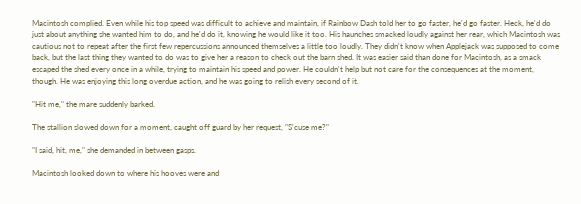Macintosh complied. Even while his top speed was difficult to achieve and maintain, if Rainbow Dash told her to go faster, he'd go faster. Heck, he'd do just about anything she wanted him to do, and he'd do it, knowing he would like it too. His haunches smacked loudly against her rear, which Macintosh was cautious not to repeat after the first few repercussions announced themselves a little too loudly. They didn't know when Applejack was supposed to come back, but the last thing they wanted to do was to give her a reason to check out the barn shed. It was easier said than done for Macintosh, as a smack escaped the shed every once in a while, trying to maintain his speed and power. He couldn't help but not care for the consequences at the moment, though. He was enjoying this long overdue action, and he was going to relish every second of it.

"Hit me," the mare suddenly barked.

The stallion slowed down for a moment, caught off guard by her request, "S'cuse me?"

"I said, hit, me," she demanded in between gasps.

Macintosh looked down to where his hooves were and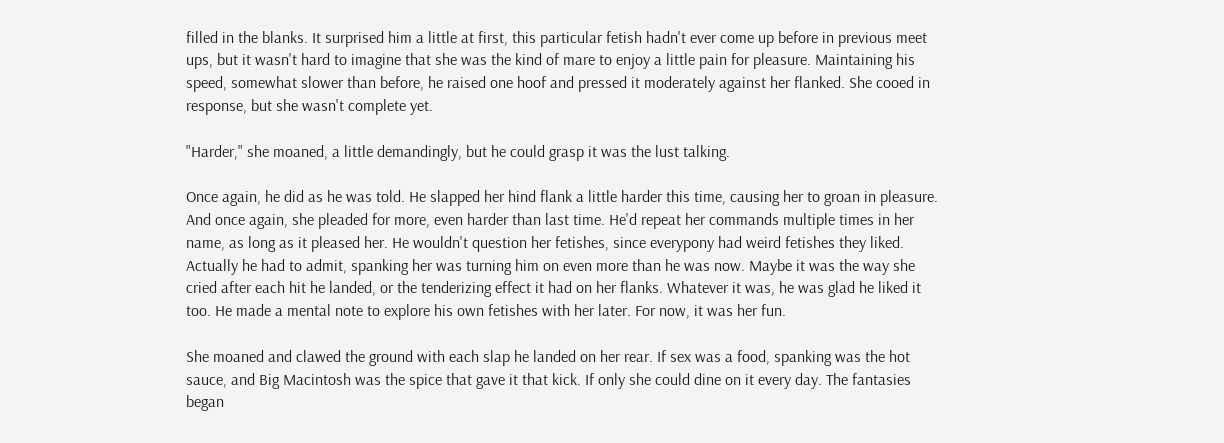filled in the blanks. It surprised him a little at first, this particular fetish hadn't ever come up before in previous meet ups, but it wasn't hard to imagine that she was the kind of mare to enjoy a little pain for pleasure. Maintaining his speed, somewhat slower than before, he raised one hoof and pressed it moderately against her flanked. She cooed in response, but she wasn't complete yet.

"Harder," she moaned, a little demandingly, but he could grasp it was the lust talking.

Once again, he did as he was told. He slapped her hind flank a little harder this time, causing her to groan in pleasure. And once again, she pleaded for more, even harder than last time. He'd repeat her commands multiple times in her name, as long as it pleased her. He wouldn't question her fetishes, since everypony had weird fetishes they liked. Actually he had to admit, spanking her was turning him on even more than he was now. Maybe it was the way she cried after each hit he landed, or the tenderizing effect it had on her flanks. Whatever it was, he was glad he liked it too. He made a mental note to explore his own fetishes with her later. For now, it was her fun.

She moaned and clawed the ground with each slap he landed on her rear. If sex was a food, spanking was the hot sauce, and Big Macintosh was the spice that gave it that kick. If only she could dine on it every day. The fantasies began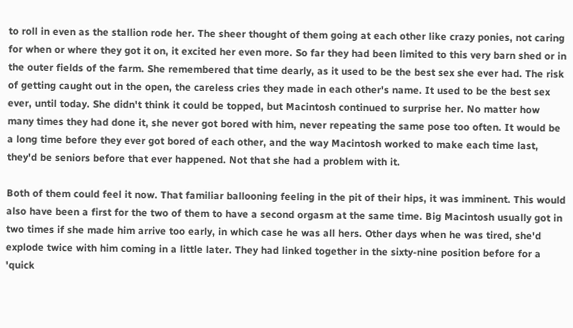to roll in even as the stallion rode her. The sheer thought of them going at each other like crazy ponies, not caring for when or where they got it on, it excited her even more. So far they had been limited to this very barn shed or in the outer fields of the farm. She remembered that time dearly, as it used to be the best sex she ever had. The risk of getting caught out in the open, the careless cries they made in each other's name. It used to be the best sex ever, until today. She didn't think it could be topped, but Macintosh continued to surprise her. No matter how many times they had done it, she never got bored with him, never repeating the same pose too often. It would be a long time before they ever got bored of each other, and the way Macintosh worked to make each time last, they'd be seniors before that ever happened. Not that she had a problem with it.

Both of them could feel it now. That familiar ballooning feeling in the pit of their hips, it was imminent. This would also have been a first for the two of them to have a second orgasm at the same time. Big Macintosh usually got in two times if she made him arrive too early, in which case he was all hers. Other days when he was tired, she'd explode twice with him coming in a little later. They had linked together in the sixty-nine position before for a 'quick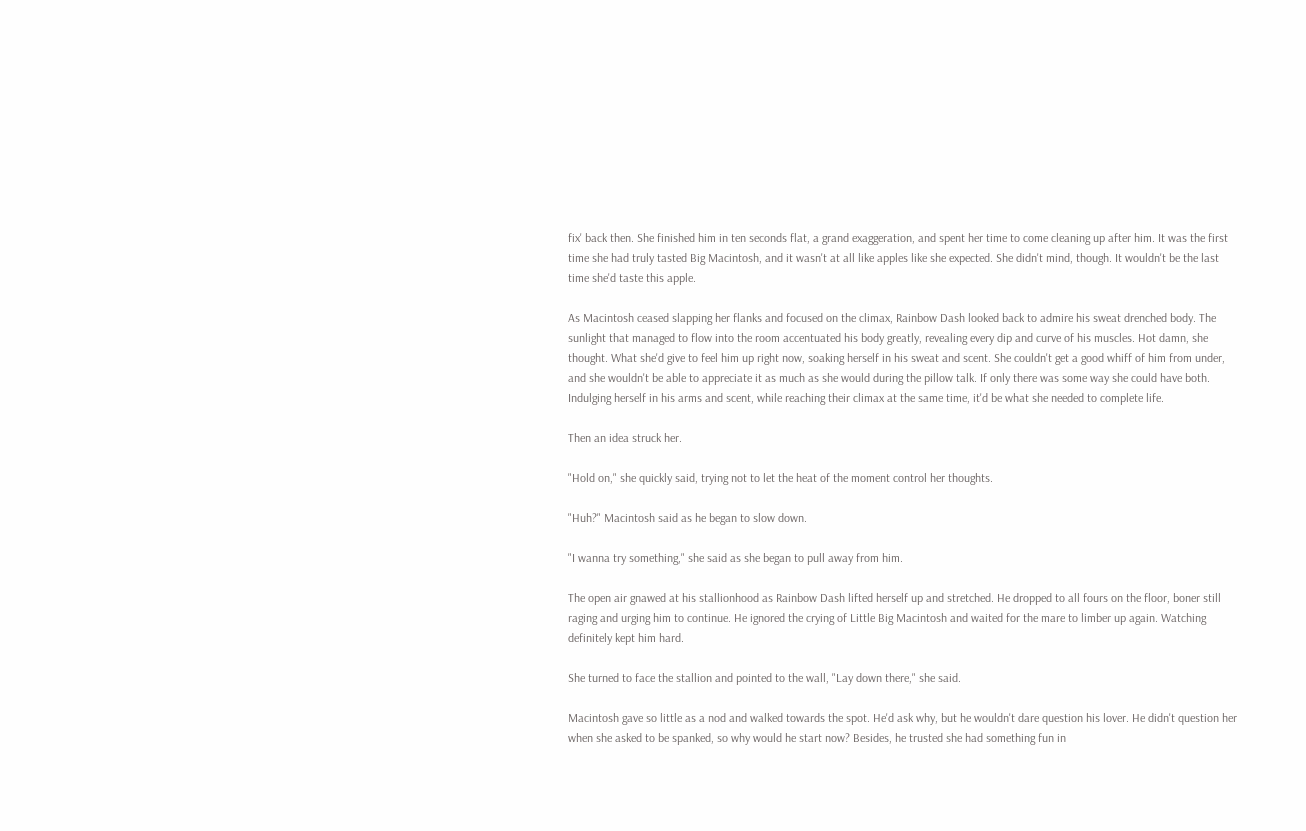fix' back then. She finished him in ten seconds flat, a grand exaggeration, and spent her time to come cleaning up after him. It was the first time she had truly tasted Big Macintosh, and it wasn't at all like apples like she expected. She didn't mind, though. It wouldn't be the last time she'd taste this apple.

As Macintosh ceased slapping her flanks and focused on the climax, Rainbow Dash looked back to admire his sweat drenched body. The sunlight that managed to flow into the room accentuated his body greatly, revealing every dip and curve of his muscles. Hot damn, she thought. What she'd give to feel him up right now, soaking herself in his sweat and scent. She couldn't get a good whiff of him from under, and she wouldn't be able to appreciate it as much as she would during the pillow talk. If only there was some way she could have both. Indulging herself in his arms and scent, while reaching their climax at the same time, it'd be what she needed to complete life.

Then an idea struck her.

"Hold on," she quickly said, trying not to let the heat of the moment control her thoughts.

"Huh?" Macintosh said as he began to slow down.

"I wanna try something," she said as she began to pull away from him.

The open air gnawed at his stallionhood as Rainbow Dash lifted herself up and stretched. He dropped to all fours on the floor, boner still raging and urging him to continue. He ignored the crying of Little Big Macintosh and waited for the mare to limber up again. Watching definitely kept him hard.

She turned to face the stallion and pointed to the wall, "Lay down there," she said.

Macintosh gave so little as a nod and walked towards the spot. He'd ask why, but he wouldn't dare question his lover. He didn't question her when she asked to be spanked, so why would he start now? Besides, he trusted she had something fun in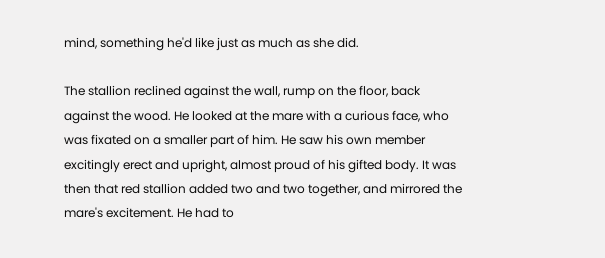mind, something he'd like just as much as she did.

The stallion reclined against the wall, rump on the floor, back against the wood. He looked at the mare with a curious face, who was fixated on a smaller part of him. He saw his own member excitingly erect and upright, almost proud of his gifted body. It was then that red stallion added two and two together, and mirrored the mare's excitement. He had to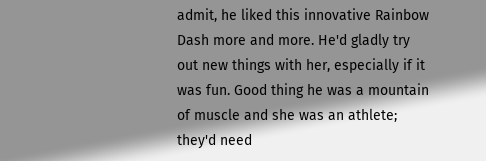admit, he liked this innovative Rainbow Dash more and more. He'd gladly try out new things with her, especially if it was fun. Good thing he was a mountain of muscle and she was an athlete; they'd need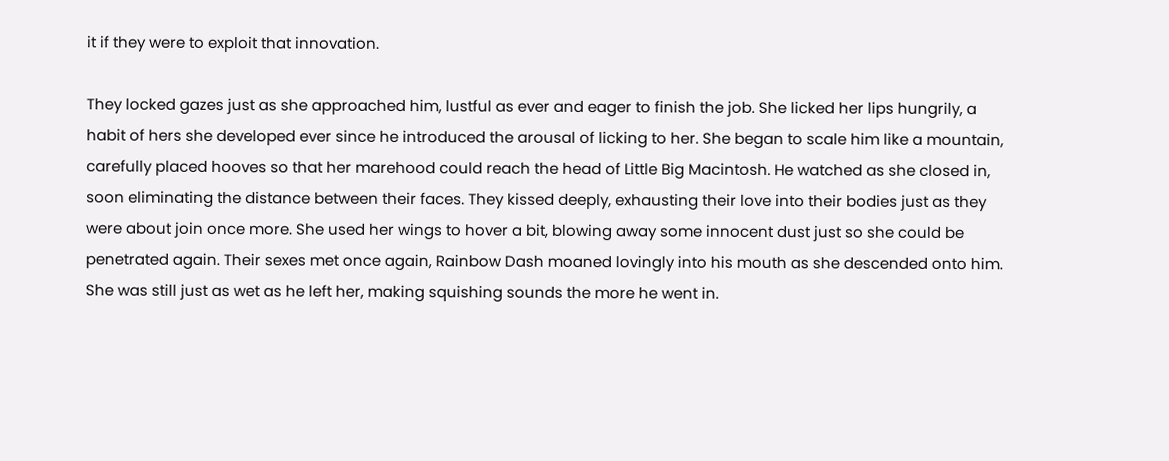it if they were to exploit that innovation.

They locked gazes just as she approached him, lustful as ever and eager to finish the job. She licked her lips hungrily, a habit of hers she developed ever since he introduced the arousal of licking to her. She began to scale him like a mountain, carefully placed hooves so that her marehood could reach the head of Little Big Macintosh. He watched as she closed in, soon eliminating the distance between their faces. They kissed deeply, exhausting their love into their bodies just as they were about join once more. She used her wings to hover a bit, blowing away some innocent dust just so she could be penetrated again. Their sexes met once again, Rainbow Dash moaned lovingly into his mouth as she descended onto him. She was still just as wet as he left her, making squishing sounds the more he went in.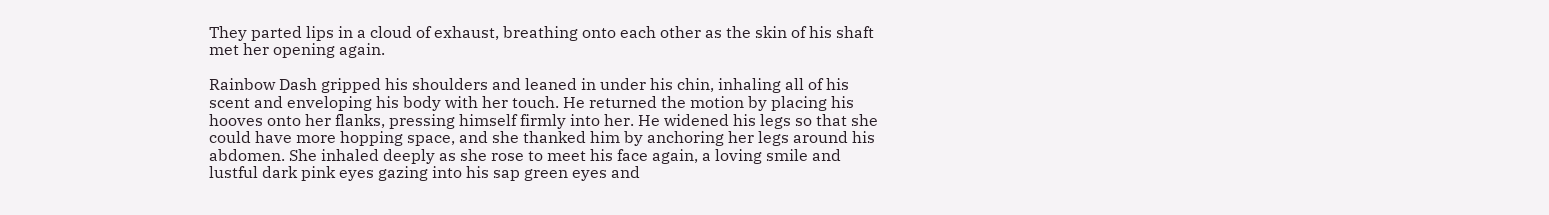They parted lips in a cloud of exhaust, breathing onto each other as the skin of his shaft met her opening again.

Rainbow Dash gripped his shoulders and leaned in under his chin, inhaling all of his scent and enveloping his body with her touch. He returned the motion by placing his hooves onto her flanks, pressing himself firmly into her. He widened his legs so that she could have more hopping space, and she thanked him by anchoring her legs around his abdomen. She inhaled deeply as she rose to meet his face again, a loving smile and lustful dark pink eyes gazing into his sap green eyes and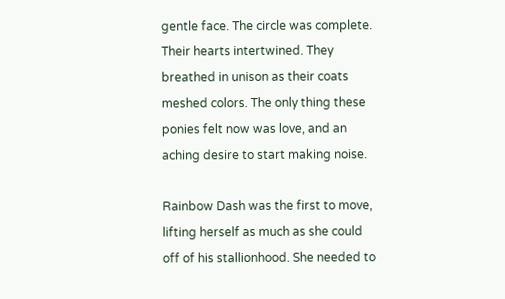gentle face. The circle was complete. Their hearts intertwined. They breathed in unison as their coats meshed colors. The only thing these ponies felt now was love, and an aching desire to start making noise.

Rainbow Dash was the first to move, lifting herself as much as she could off of his stallionhood. She needed to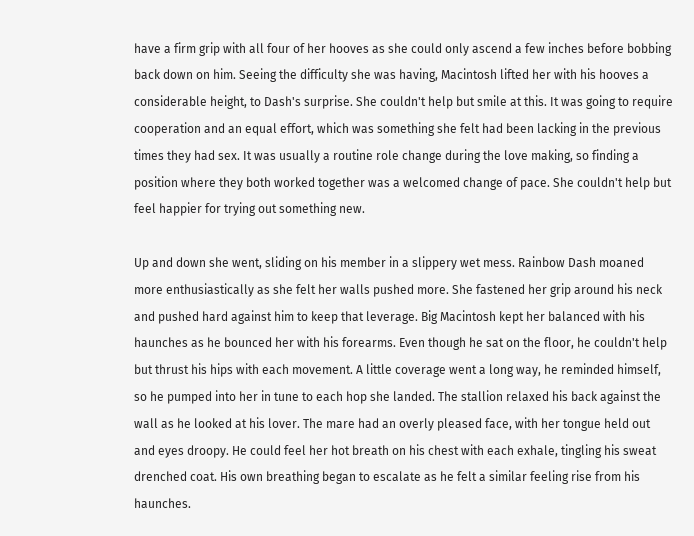have a firm grip with all four of her hooves as she could only ascend a few inches before bobbing back down on him. Seeing the difficulty she was having, Macintosh lifted her with his hooves a considerable height, to Dash's surprise. She couldn't help but smile at this. It was going to require cooperation and an equal effort, which was something she felt had been lacking in the previous times they had sex. It was usually a routine role change during the love making, so finding a position where they both worked together was a welcomed change of pace. She couldn't help but feel happier for trying out something new.

Up and down she went, sliding on his member in a slippery wet mess. Rainbow Dash moaned more enthusiastically as she felt her walls pushed more. She fastened her grip around his neck and pushed hard against him to keep that leverage. Big Macintosh kept her balanced with his haunches as he bounced her with his forearms. Even though he sat on the floor, he couldn't help but thrust his hips with each movement. A little coverage went a long way, he reminded himself, so he pumped into her in tune to each hop she landed. The stallion relaxed his back against the wall as he looked at his lover. The mare had an overly pleased face, with her tongue held out and eyes droopy. He could feel her hot breath on his chest with each exhale, tingling his sweat drenched coat. His own breathing began to escalate as he felt a similar feeling rise from his haunches.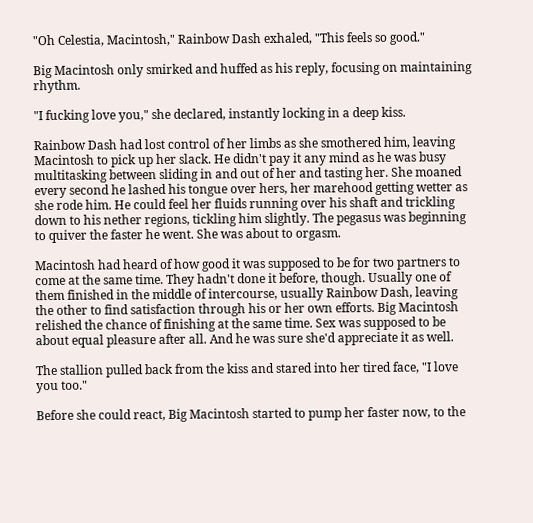"Oh Celestia, Macintosh," Rainbow Dash exhaled, "This feels so good."

Big Macintosh only smirked and huffed as his reply, focusing on maintaining rhythm.

"I fucking love you," she declared, instantly locking in a deep kiss.

Rainbow Dash had lost control of her limbs as she smothered him, leaving Macintosh to pick up her slack. He didn't pay it any mind as he was busy multitasking between sliding in and out of her and tasting her. She moaned every second he lashed his tongue over hers, her marehood getting wetter as she rode him. He could feel her fluids running over his shaft and trickling down to his nether regions, tickling him slightly. The pegasus was beginning to quiver the faster he went. She was about to orgasm.

Macintosh had heard of how good it was supposed to be for two partners to come at the same time. They hadn't done it before, though. Usually one of them finished in the middle of intercourse, usually Rainbow Dash, leaving the other to find satisfaction through his or her own efforts. Big Macintosh relished the chance of finishing at the same time. Sex was supposed to be about equal pleasure after all. And he was sure she'd appreciate it as well.

The stallion pulled back from the kiss and stared into her tired face, "I love you too."

Before she could react, Big Macintosh started to pump her faster now, to the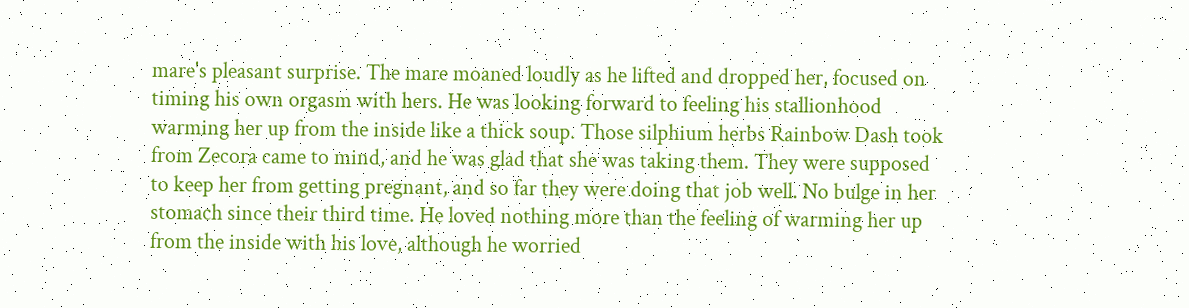mare's pleasant surprise. The mare moaned loudly as he lifted and dropped her, focused on timing his own orgasm with hers. He was looking forward to feeling his stallionhood warming her up from the inside like a thick soup. Those silphium herbs Rainbow Dash took from Zecora came to mind, and he was glad that she was taking them. They were supposed to keep her from getting pregnant, and so far they were doing that job well. No bulge in her stomach since their third time. He loved nothing more than the feeling of warming her up from the inside with his love, although he worried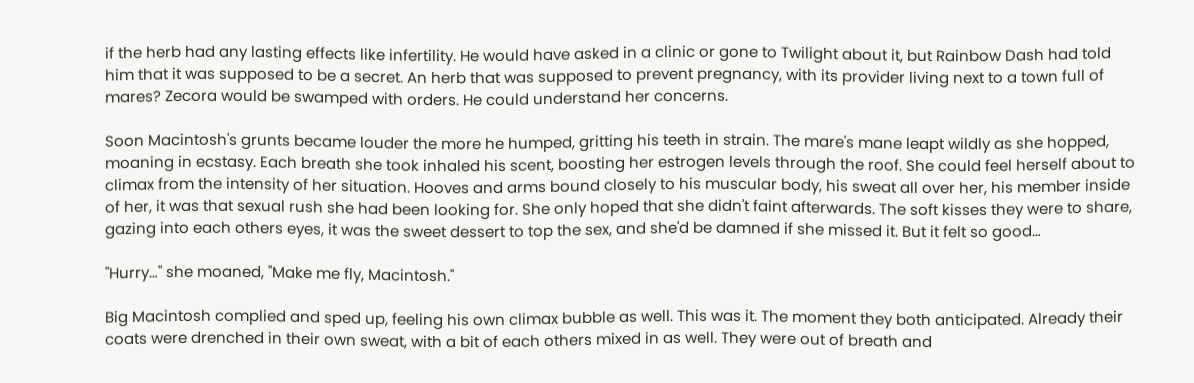if the herb had any lasting effects like infertility. He would have asked in a clinic or gone to Twilight about it, but Rainbow Dash had told him that it was supposed to be a secret. An herb that was supposed to prevent pregnancy, with its provider living next to a town full of mares? Zecora would be swamped with orders. He could understand her concerns.

Soon Macintosh's grunts became louder the more he humped, gritting his teeth in strain. The mare's mane leapt wildly as she hopped, moaning in ecstasy. Each breath she took inhaled his scent, boosting her estrogen levels through the roof. She could feel herself about to climax from the intensity of her situation. Hooves and arms bound closely to his muscular body, his sweat all over her, his member inside of her, it was that sexual rush she had been looking for. She only hoped that she didn't faint afterwards. The soft kisses they were to share, gazing into each others eyes, it was the sweet dessert to top the sex, and she'd be damned if she missed it. But it felt so good…

"Hurry…" she moaned, "Make me fly, Macintosh."

Big Macintosh complied and sped up, feeling his own climax bubble as well. This was it. The moment they both anticipated. Already their coats were drenched in their own sweat, with a bit of each others mixed in as well. They were out of breath and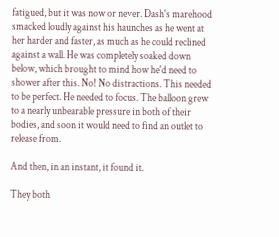fatigued, but it was now or never. Dash's marehood smacked loudly against his haunches as he went at her harder and faster, as much as he could reclined against a wall. He was completely soaked down below, which brought to mind how he'd need to shower after this. No! No distractions. This needed to be perfect. He needed to focus. The balloon grew to a nearly unbearable pressure in both of their bodies, and soon it would need to find an outlet to release from.

And then, in an instant, it found it.

They both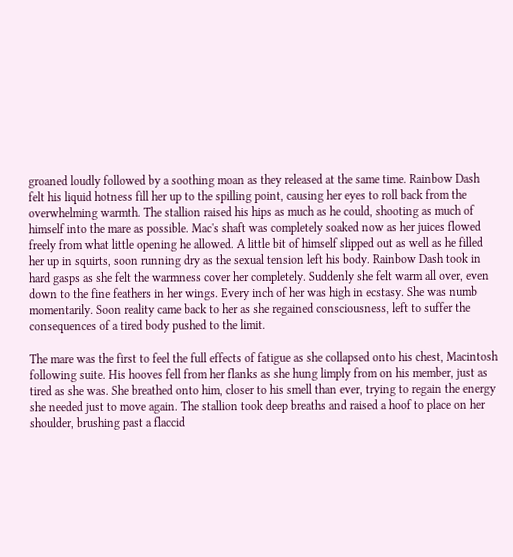groaned loudly followed by a soothing moan as they released at the same time. Rainbow Dash felt his liquid hotness fill her up to the spilling point, causing her eyes to roll back from the overwhelming warmth. The stallion raised his hips as much as he could, shooting as much of himself into the mare as possible. Mac's shaft was completely soaked now as her juices flowed freely from what little opening he allowed. A little bit of himself slipped out as well as he filled her up in squirts, soon running dry as the sexual tension left his body. Rainbow Dash took in hard gasps as she felt the warmness cover her completely. Suddenly she felt warm all over, even down to the fine feathers in her wings. Every inch of her was high in ecstasy. She was numb momentarily. Soon reality came back to her as she regained consciousness, left to suffer the consequences of a tired body pushed to the limit.

The mare was the first to feel the full effects of fatigue as she collapsed onto his chest, Macintosh following suite. His hooves fell from her flanks as she hung limply from on his member, just as tired as she was. She breathed onto him, closer to his smell than ever, trying to regain the energy she needed just to move again. The stallion took deep breaths and raised a hoof to place on her shoulder, brushing past a flaccid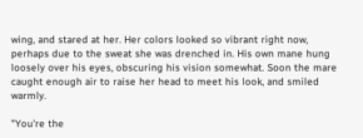wing, and stared at her. Her colors looked so vibrant right now, perhaps due to the sweat she was drenched in. His own mane hung loosely over his eyes, obscuring his vision somewhat. Soon the mare caught enough air to raise her head to meet his look, and smiled warmly.

"You're the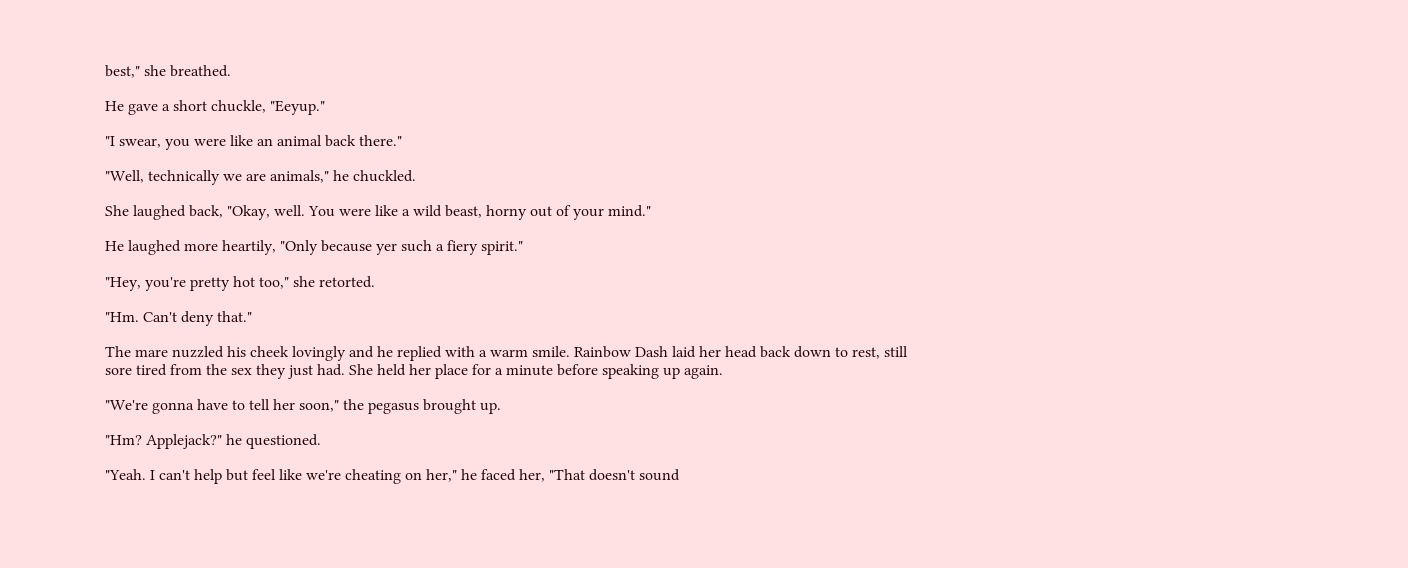best," she breathed.

He gave a short chuckle, "Eeyup."

"I swear, you were like an animal back there."

"Well, technically we are animals," he chuckled.

She laughed back, "Okay, well. You were like a wild beast, horny out of your mind."

He laughed more heartily, "Only because yer such a fiery spirit."

"Hey, you're pretty hot too," she retorted.

"Hm. Can't deny that."

The mare nuzzled his cheek lovingly and he replied with a warm smile. Rainbow Dash laid her head back down to rest, still sore tired from the sex they just had. She held her place for a minute before speaking up again.

"We're gonna have to tell her soon," the pegasus brought up.

"Hm? Applejack?" he questioned.

"Yeah. I can't help but feel like we're cheating on her," he faced her, "That doesn't sound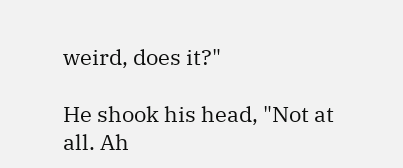weird, does it?"

He shook his head, "Not at all. Ah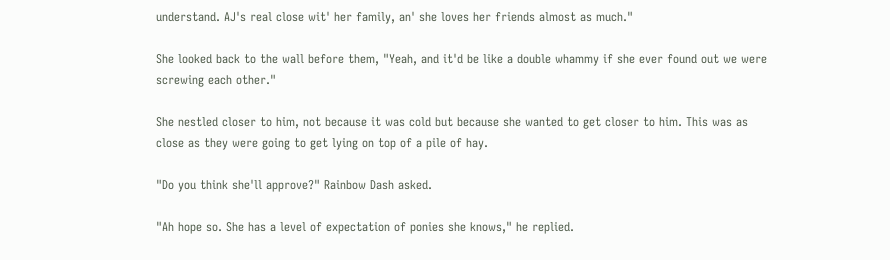understand. AJ's real close wit' her family, an' she loves her friends almost as much."

She looked back to the wall before them, "Yeah, and it'd be like a double whammy if she ever found out we were screwing each other."

She nestled closer to him, not because it was cold but because she wanted to get closer to him. This was as close as they were going to get lying on top of a pile of hay.

"Do you think she'll approve?" Rainbow Dash asked.

"Ah hope so. She has a level of expectation of ponies she knows," he replied.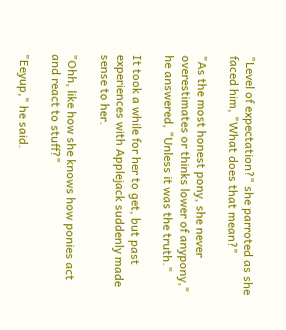"Level of expectation?" she parroted as she faced him, "What does that mean?"

"As the most honest pony, she never overestimates or thinks lower of anypony," he answered, "Unless it was the truth."

It took a while for her to get, but past experiences with Applejack suddenly made sense to her.

"Ohh, like how she knows how ponies act and react to stuff?"

"Eeyup," he said.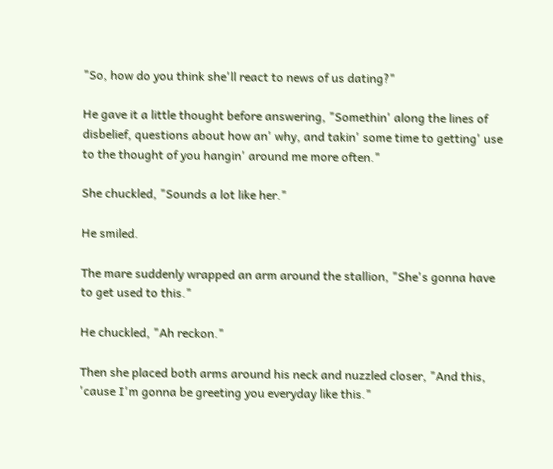"So, how do you think she'll react to news of us dating?"

He gave it a little thought before answering, "Somethin' along the lines of disbelief, questions about how an' why, and takin' some time to getting' use to the thought of you hangin' around me more often."

She chuckled, "Sounds a lot like her."

He smiled.

The mare suddenly wrapped an arm around the stallion, "She's gonna have to get used to this."

He chuckled, "Ah reckon."

Then she placed both arms around his neck and nuzzled closer, "And this, 'cause I'm gonna be greeting you everyday like this."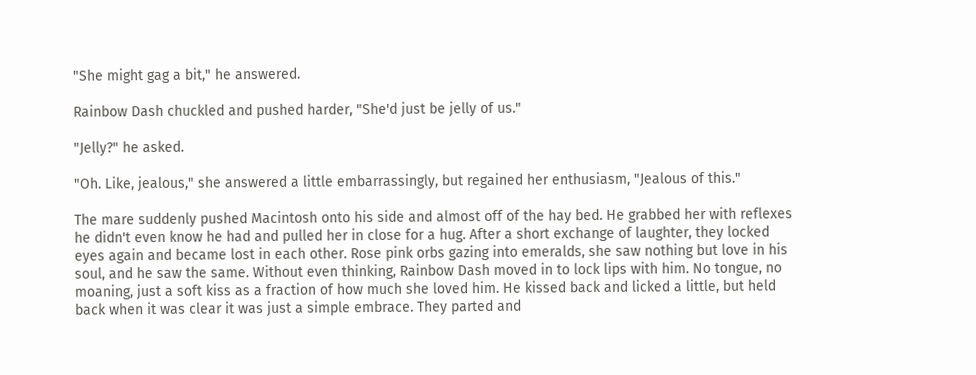"She might gag a bit," he answered.

Rainbow Dash chuckled and pushed harder, "She'd just be jelly of us."

"Jelly?" he asked.

"Oh. Like, jealous," she answered a little embarrassingly, but regained her enthusiasm, "Jealous of this."

The mare suddenly pushed Macintosh onto his side and almost off of the hay bed. He grabbed her with reflexes he didn't even know he had and pulled her in close for a hug. After a short exchange of laughter, they locked eyes again and became lost in each other. Rose pink orbs gazing into emeralds, she saw nothing but love in his soul, and he saw the same. Without even thinking, Rainbow Dash moved in to lock lips with him. No tongue, no moaning, just a soft kiss as a fraction of how much she loved him. He kissed back and licked a little, but held back when it was clear it was just a simple embrace. They parted and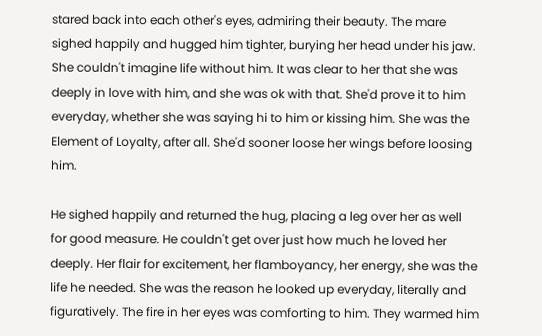stared back into each other's eyes, admiring their beauty. The mare sighed happily and hugged him tighter, burying her head under his jaw. She couldn't imagine life without him. It was clear to her that she was deeply in love with him, and she was ok with that. She'd prove it to him everyday, whether she was saying hi to him or kissing him. She was the Element of Loyalty, after all. She'd sooner loose her wings before loosing him.

He sighed happily and returned the hug, placing a leg over her as well for good measure. He couldn't get over just how much he loved her deeply. Her flair for excitement, her flamboyancy, her energy, she was the life he needed. She was the reason he looked up everyday, literally and figuratively. The fire in her eyes was comforting to him. They warmed him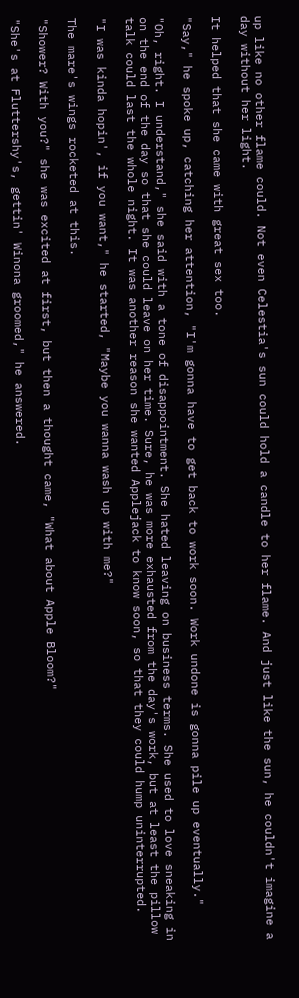up like no other flame could. Not even Celestia's sun could hold a candle to her flame. And just like the sun, he couldn't imagine a day without her light.

It helped that she came with great sex too.

"Say," he spoke up, catching her attention, "I'm gonna have to get back to work soon. Work undone is gonna pile up eventually."

"Oh, right. I understand," she said with a tone of disappointment. She hated leaving on business terms. She used to love sneaking in on the end of the day so that she could leave on her time. Sure, he was more exhausted from the day's work, but at least the pillow talk could last the whole night. It was another reason she wanted Applejack to know soon, so that they could hump uninterrupted.

"I was kinda hopin', if you want," he started, "Maybe you wanna wash up with me?"

The mare's wings rocketed at this.

"Shower? With you?" she was excited at first, but then a thought came, "What about Apple Bloom?"

"She's at Fluttershy's, gettin' Winona groomed," he answered.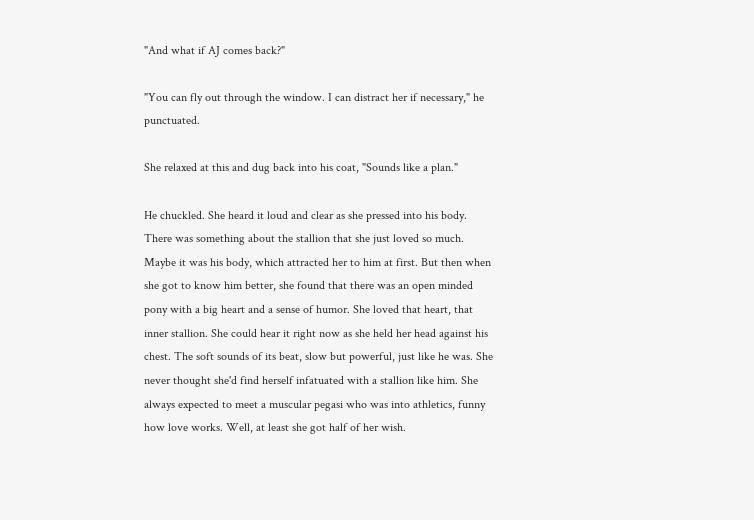"And what if AJ comes back?"

"You can fly out through the window. I can distract her if necessary," he punctuated.

She relaxed at this and dug back into his coat, "Sounds like a plan."

He chuckled. She heard it loud and clear as she pressed into his body. There was something about the stallion that she just loved so much. Maybe it was his body, which attracted her to him at first. But then when she got to know him better, she found that there was an open minded pony with a big heart and a sense of humor. She loved that heart, that inner stallion. She could hear it right now as she held her head against his chest. The soft sounds of its beat, slow but powerful, just like he was. She never thought she'd find herself infatuated with a stallion like him. She always expected to meet a muscular pegasi who was into athletics, funny how love works. Well, at least she got half of her wish.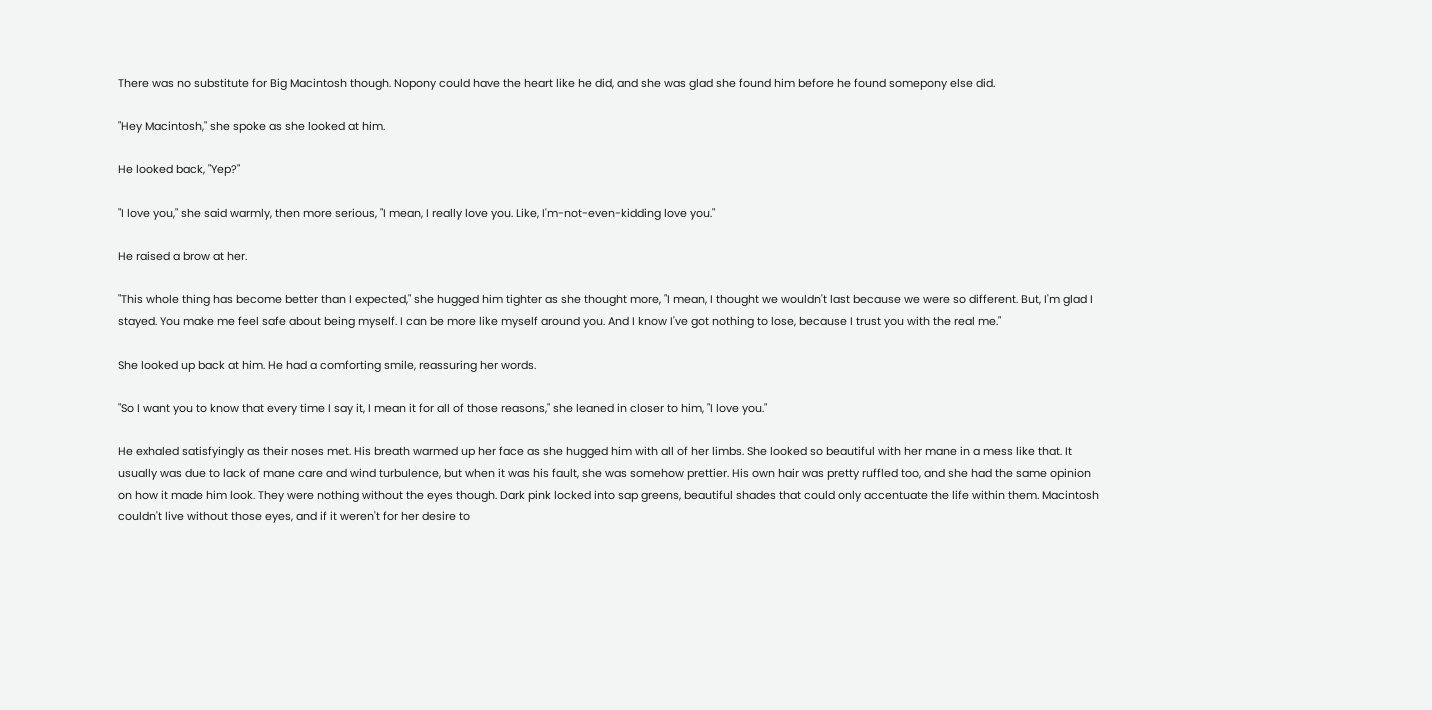There was no substitute for Big Macintosh though. Nopony could have the heart like he did, and she was glad she found him before he found somepony else did.

"Hey Macintosh," she spoke as she looked at him.

He looked back, "Yep?"

"I love you," she said warmly, then more serious, "I mean, I really love you. Like, I'm-not-even-kidding love you."

He raised a brow at her.

"This whole thing has become better than I expected," she hugged him tighter as she thought more, "I mean, I thought we wouldn't last because we were so different. But, I'm glad I stayed. You make me feel safe about being myself. I can be more like myself around you. And I know I've got nothing to lose, because I trust you with the real me."

She looked up back at him. He had a comforting smile, reassuring her words.

"So I want you to know that every time I say it, I mean it for all of those reasons," she leaned in closer to him, "I love you."

He exhaled satisfyingly as their noses met. His breath warmed up her face as she hugged him with all of her limbs. She looked so beautiful with her mane in a mess like that. It usually was due to lack of mane care and wind turbulence, but when it was his fault, she was somehow prettier. His own hair was pretty ruffled too, and she had the same opinion on how it made him look. They were nothing without the eyes though. Dark pink locked into sap greens, beautiful shades that could only accentuate the life within them. Macintosh couldn't live without those eyes, and if it weren't for her desire to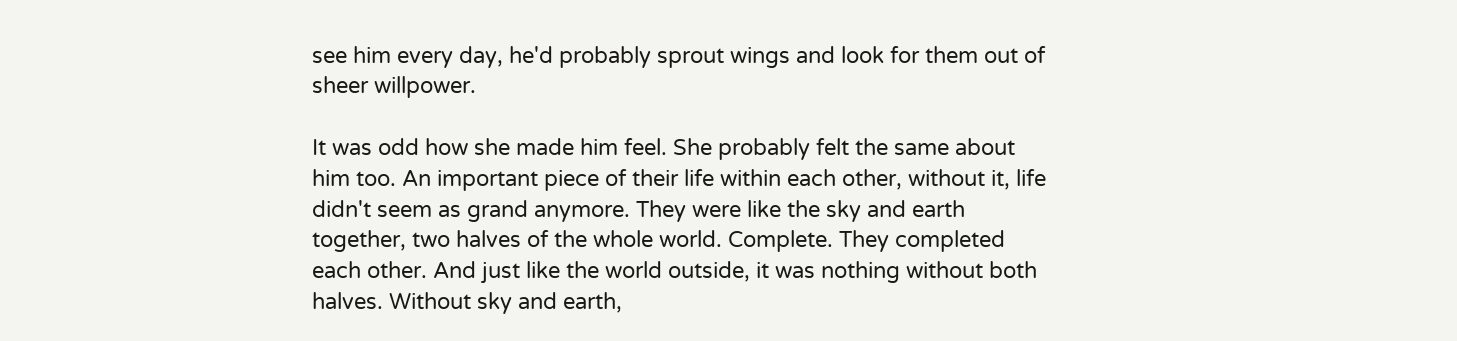see him every day, he'd probably sprout wings and look for them out of sheer willpower.

It was odd how she made him feel. She probably felt the same about him too. An important piece of their life within each other, without it, life didn't seem as grand anymore. They were like the sky and earth together, two halves of the whole world. Complete. They completed each other. And just like the world outside, it was nothing without both halves. Without sky and earth,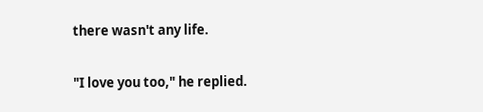there wasn't any life.

"I love you too," he replied.